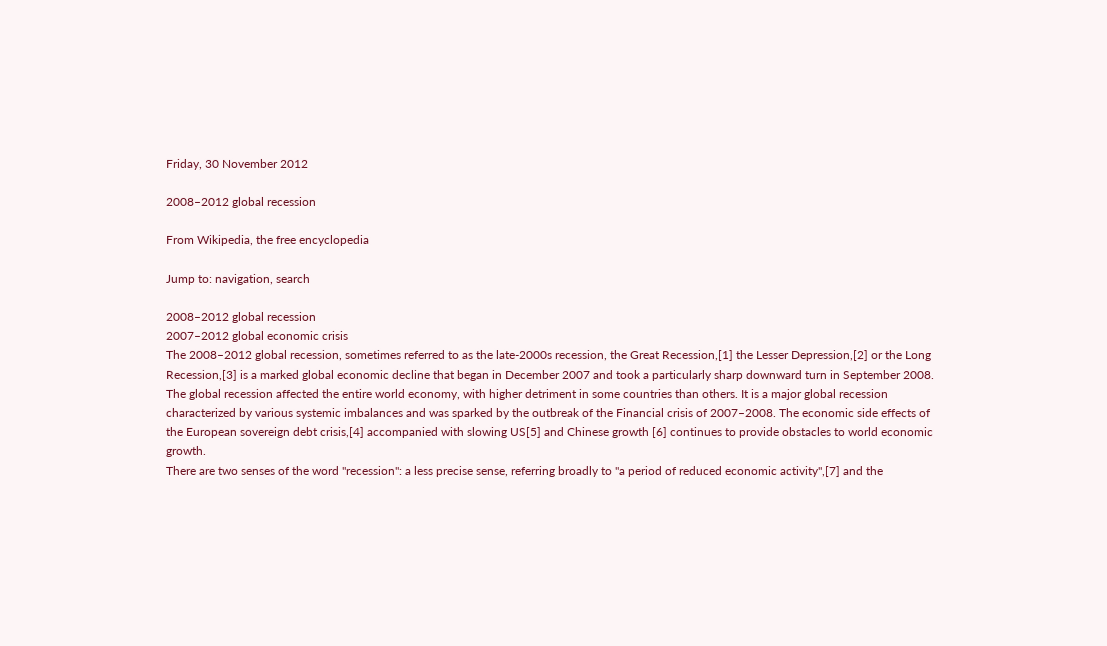Friday, 30 November 2012

2008–2012 global recession

From Wikipedia, the free encyclopedia

Jump to: navigation, search

2008–2012 global recession
2007–2012 global economic crisis
The 2008–2012 global recession, sometimes referred to as the late-2000s recession, the Great Recession,[1] the Lesser Depression,[2] or the Long Recession,[3] is a marked global economic decline that began in December 2007 and took a particularly sharp downward turn in September 2008. The global recession affected the entire world economy, with higher detriment in some countries than others. It is a major global recession characterized by various systemic imbalances and was sparked by the outbreak of the Financial crisis of 2007–2008. The economic side effects of the European sovereign debt crisis,[4] accompanied with slowing US[5] and Chinese growth [6] continues to provide obstacles to world economic growth.
There are two senses of the word "recession": a less precise sense, referring broadly to "a period of reduced economic activity",[7] and the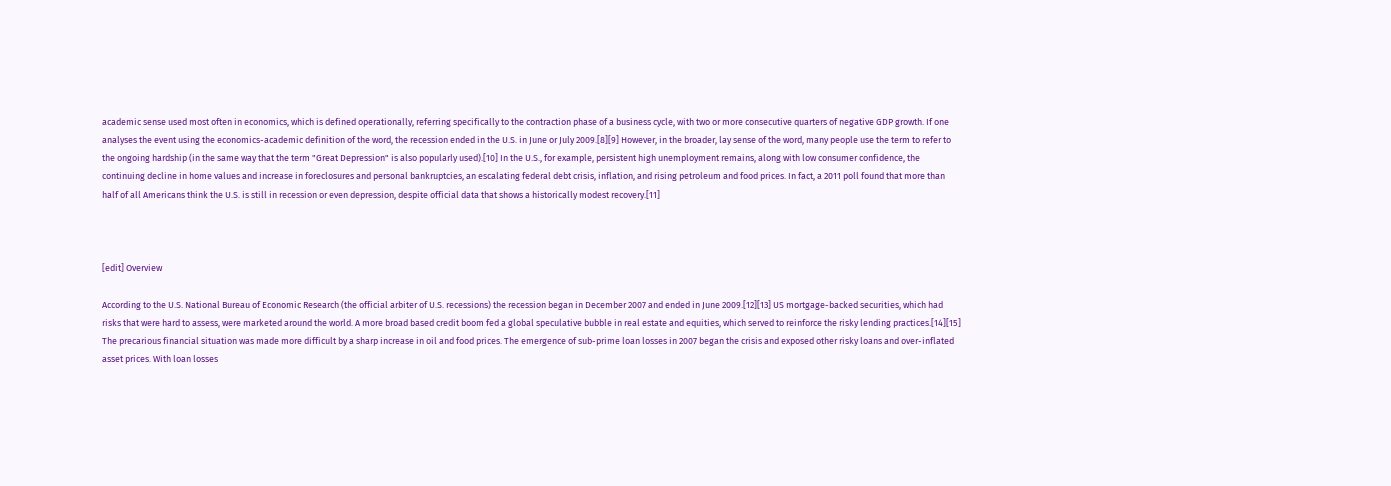academic sense used most often in economics, which is defined operationally, referring specifically to the contraction phase of a business cycle, with two or more consecutive quarters of negative GDP growth. If one analyses the event using the economics-academic definition of the word, the recession ended in the U.S. in June or July 2009.[8][9] However, in the broader, lay sense of the word, many people use the term to refer to the ongoing hardship (in the same way that the term "Great Depression" is also popularly used).[10] In the U.S., for example, persistent high unemployment remains, along with low consumer confidence, the continuing decline in home values and increase in foreclosures and personal bankruptcies, an escalating federal debt crisis, inflation, and rising petroleum and food prices. In fact, a 2011 poll found that more than half of all Americans think the U.S. is still in recession or even depression, despite official data that shows a historically modest recovery.[11]



[edit] Overview

According to the U.S. National Bureau of Economic Research (the official arbiter of U.S. recessions) the recession began in December 2007 and ended in June 2009.[12][13] US mortgage-backed securities, which had risks that were hard to assess, were marketed around the world. A more broad based credit boom fed a global speculative bubble in real estate and equities, which served to reinforce the risky lending practices.[14][15] The precarious financial situation was made more difficult by a sharp increase in oil and food prices. The emergence of sub-prime loan losses in 2007 began the crisis and exposed other risky loans and over-inflated asset prices. With loan losses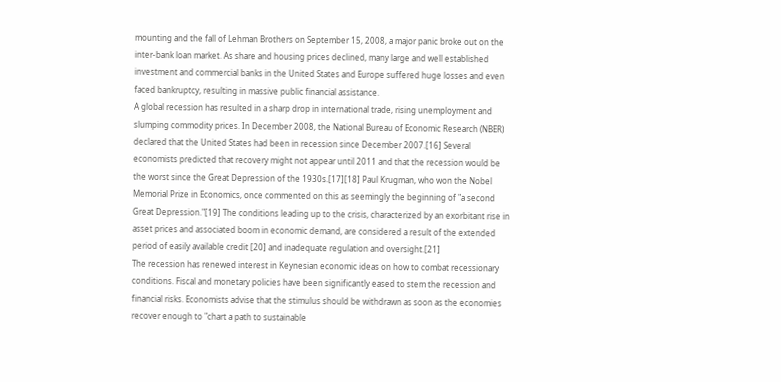mounting and the fall of Lehman Brothers on September 15, 2008, a major panic broke out on the inter-bank loan market. As share and housing prices declined, many large and well established investment and commercial banks in the United States and Europe suffered huge losses and even faced bankruptcy, resulting in massive public financial assistance.
A global recession has resulted in a sharp drop in international trade, rising unemployment and slumping commodity prices. In December 2008, the National Bureau of Economic Research (NBER) declared that the United States had been in recession since December 2007.[16] Several economists predicted that recovery might not appear until 2011 and that the recession would be the worst since the Great Depression of the 1930s.[17][18] Paul Krugman, who won the Nobel Memorial Prize in Economics, once commented on this as seemingly the beginning of "a second Great Depression."[19] The conditions leading up to the crisis, characterized by an exorbitant rise in asset prices and associated boom in economic demand, are considered a result of the extended period of easily available credit [20] and inadequate regulation and oversight.[21]
The recession has renewed interest in Keynesian economic ideas on how to combat recessionary conditions. Fiscal and monetary policies have been significantly eased to stem the recession and financial risks. Economists advise that the stimulus should be withdrawn as soon as the economies recover enough to "chart a path to sustainable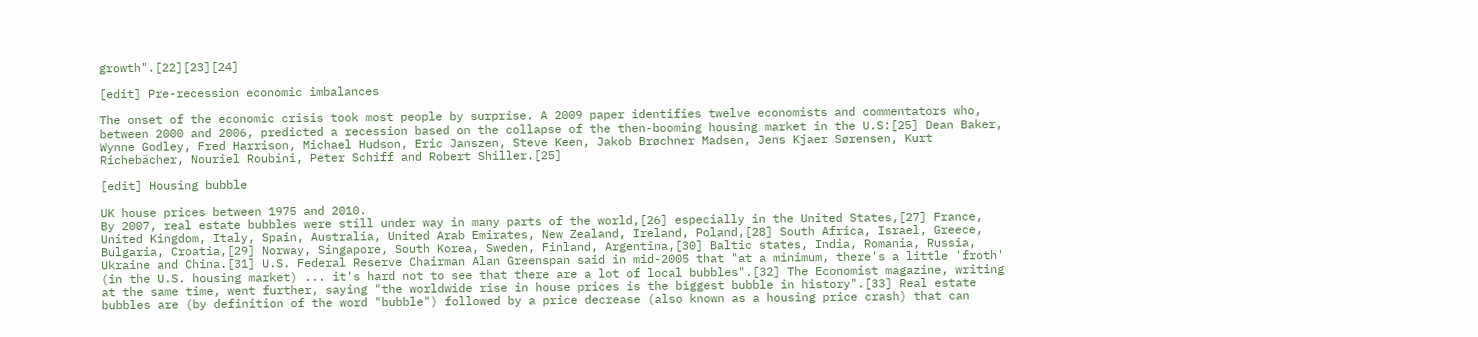growth".[22][23][24]

[edit] Pre-recession economic imbalances

The onset of the economic crisis took most people by surprise. A 2009 paper identifies twelve economists and commentators who, between 2000 and 2006, predicted a recession based on the collapse of the then-booming housing market in the U.S:[25] Dean Baker, Wynne Godley, Fred Harrison, Michael Hudson, Eric Janszen, Steve Keen, Jakob Brøchner Madsen, Jens Kjaer Sørensen, Kurt Richebächer, Nouriel Roubini, Peter Schiff and Robert Shiller.[25]

[edit] Housing bubble

UK house prices between 1975 and 2010.
By 2007, real estate bubbles were still under way in many parts of the world,[26] especially in the United States,[27] France, United Kingdom, Italy, Spain, Australia, United Arab Emirates, New Zealand, Ireland, Poland,[28] South Africa, Israel, Greece, Bulgaria, Croatia,[29] Norway, Singapore, South Korea, Sweden, Finland, Argentina,[30] Baltic states, India, Romania, Russia, Ukraine and China.[31] U.S. Federal Reserve Chairman Alan Greenspan said in mid-2005 that "at a minimum, there's a little 'froth' (in the U.S. housing market) ... it's hard not to see that there are a lot of local bubbles".[32] The Economist magazine, writing at the same time, went further, saying "the worldwide rise in house prices is the biggest bubble in history".[33] Real estate bubbles are (by definition of the word "bubble") followed by a price decrease (also known as a housing price crash) that can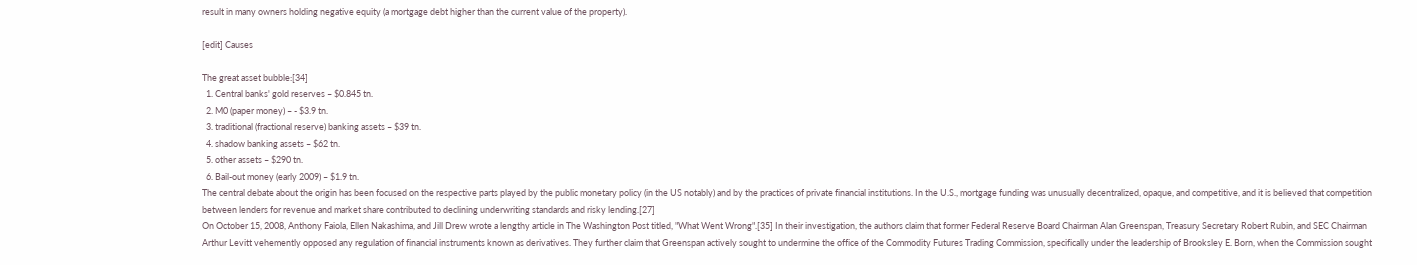result in many owners holding negative equity (a mortgage debt higher than the current value of the property).

[edit] Causes

The great asset bubble:[34]
  1. Central banks' gold reserves – $0.845 tn.
  2. M0 (paper money) – - $3.9 tn.
  3. traditional (fractional reserve) banking assets – $39 tn.
  4. shadow banking assets – $62 tn.
  5. other assets – $290 tn.
  6. Bail-out money (early 2009) – $1.9 tn.
The central debate about the origin has been focused on the respective parts played by the public monetary policy (in the US notably) and by the practices of private financial institutions. In the U.S., mortgage funding was unusually decentralized, opaque, and competitive, and it is believed that competition between lenders for revenue and market share contributed to declining underwriting standards and risky lending.[27]
On October 15, 2008, Anthony Faiola, Ellen Nakashima, and Jill Drew wrote a lengthy article in The Washington Post titled, "What Went Wrong".[35] In their investigation, the authors claim that former Federal Reserve Board Chairman Alan Greenspan, Treasury Secretary Robert Rubin, and SEC Chairman Arthur Levitt vehemently opposed any regulation of financial instruments known as derivatives. They further claim that Greenspan actively sought to undermine the office of the Commodity Futures Trading Commission, specifically under the leadership of Brooksley E. Born, when the Commission sought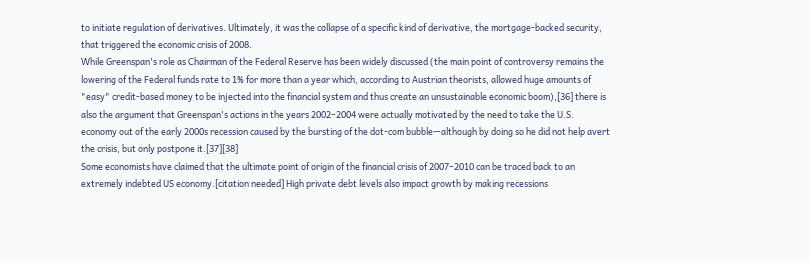to initiate regulation of derivatives. Ultimately, it was the collapse of a specific kind of derivative, the mortgage-backed security, that triggered the economic crisis of 2008.
While Greenspan's role as Chairman of the Federal Reserve has been widely discussed (the main point of controversy remains the lowering of the Federal funds rate to 1% for more than a year which, according to Austrian theorists, allowed huge amounts of "easy" credit-based money to be injected into the financial system and thus create an unsustainable economic boom),[36] there is also the argument that Greenspan's actions in the years 2002–2004 were actually motivated by the need to take the U.S. economy out of the early 2000s recession caused by the bursting of the dot-com bubble—although by doing so he did not help avert the crisis, but only postpone it.[37][38]
Some economists have claimed that the ultimate point of origin of the financial crisis of 2007–2010 can be traced back to an extremely indebted US economy.[citation needed] High private debt levels also impact growth by making recessions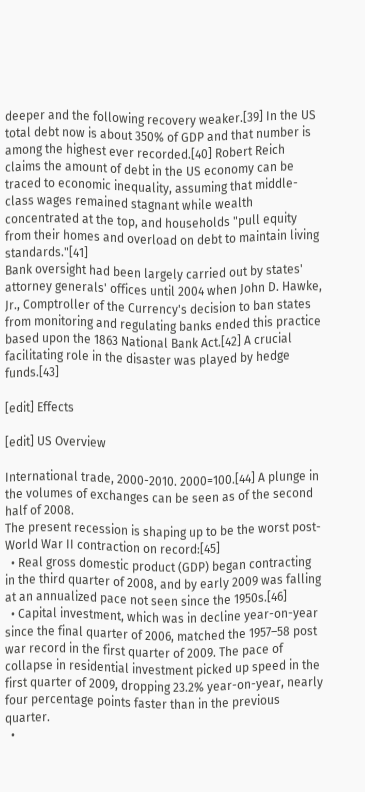deeper and the following recovery weaker.[39] In the US total debt now is about 350% of GDP and that number is among the highest ever recorded.[40] Robert Reich claims the amount of debt in the US economy can be traced to economic inequality, assuming that middle-class wages remained stagnant while wealth concentrated at the top, and households "pull equity from their homes and overload on debt to maintain living standards."[41]
Bank oversight had been largely carried out by states' attorney generals' offices until 2004 when John D. Hawke, Jr., Comptroller of the Currency's decision to ban states from monitoring and regulating banks ended this practice based upon the 1863 National Bank Act.[42] A crucial facilitating role in the disaster was played by hedge funds.[43]

[edit] Effects

[edit] US Overview

International trade, 2000-2010. 2000=100.[44] A plunge in the volumes of exchanges can be seen as of the second half of 2008.
The present recession is shaping up to be the worst post-World War II contraction on record:[45]
  • Real gross domestic product (GDP) began contracting in the third quarter of 2008, and by early 2009 was falling at an annualized pace not seen since the 1950s.[46]
  • Capital investment, which was in decline year-on-year since the final quarter of 2006, matched the 1957–58 post war record in the first quarter of 2009. The pace of collapse in residential investment picked up speed in the first quarter of 2009, dropping 23.2% year-on-year, nearly four percentage points faster than in the previous quarter.
  •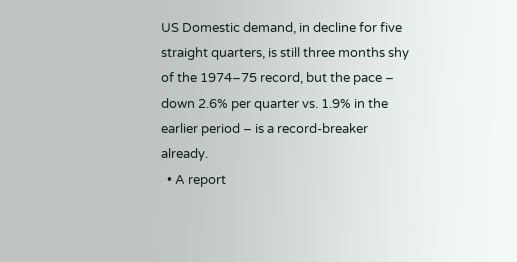US Domestic demand, in decline for five straight quarters, is still three months shy of the 1974–75 record, but the pace – down 2.6% per quarter vs. 1.9% in the earlier period – is a record-breaker already.
  • A report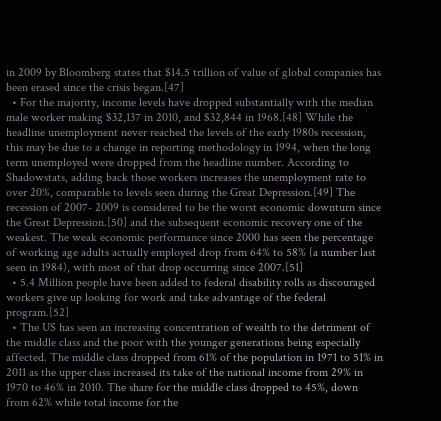in 2009 by Bloomberg states that $14.5 trillion of value of global companies has been erased since the crisis began.[47]
  • For the majority, income levels have dropped substantially with the median male worker making $32,137 in 2010, and $32,844 in 1968.[48] While the headline unemployment never reached the levels of the early 1980s recession, this may be due to a change in reporting methodology in 1994, when the long term unemployed were dropped from the headline number. According to Shadowstats, adding back those workers increases the unemployment rate to over 20%, comparable to levels seen during the Great Depression.[49] The recession of 2007- 2009 is considered to be the worst economic downturn since the Great Depression.[50] and the subsequent economic recovery one of the weakest. The weak economic performance since 2000 has seen the percentage of working age adults actually employed drop from 64% to 58% (a number last seen in 1984), with most of that drop occurring since 2007.[51]
  • 5.4 Million people have been added to federal disability rolls as discouraged workers give up looking for work and take advantage of the federal program.[52]
  • The US has seen an increasing concentration of wealth to the detriment of the middle class and the poor with the younger generations being especially affected. The middle class dropped from 61% of the population in 1971 to 51% in 2011 as the upper class increased its take of the national income from 29% in 1970 to 46% in 2010. The share for the middle class dropped to 45%, down from 62% while total income for the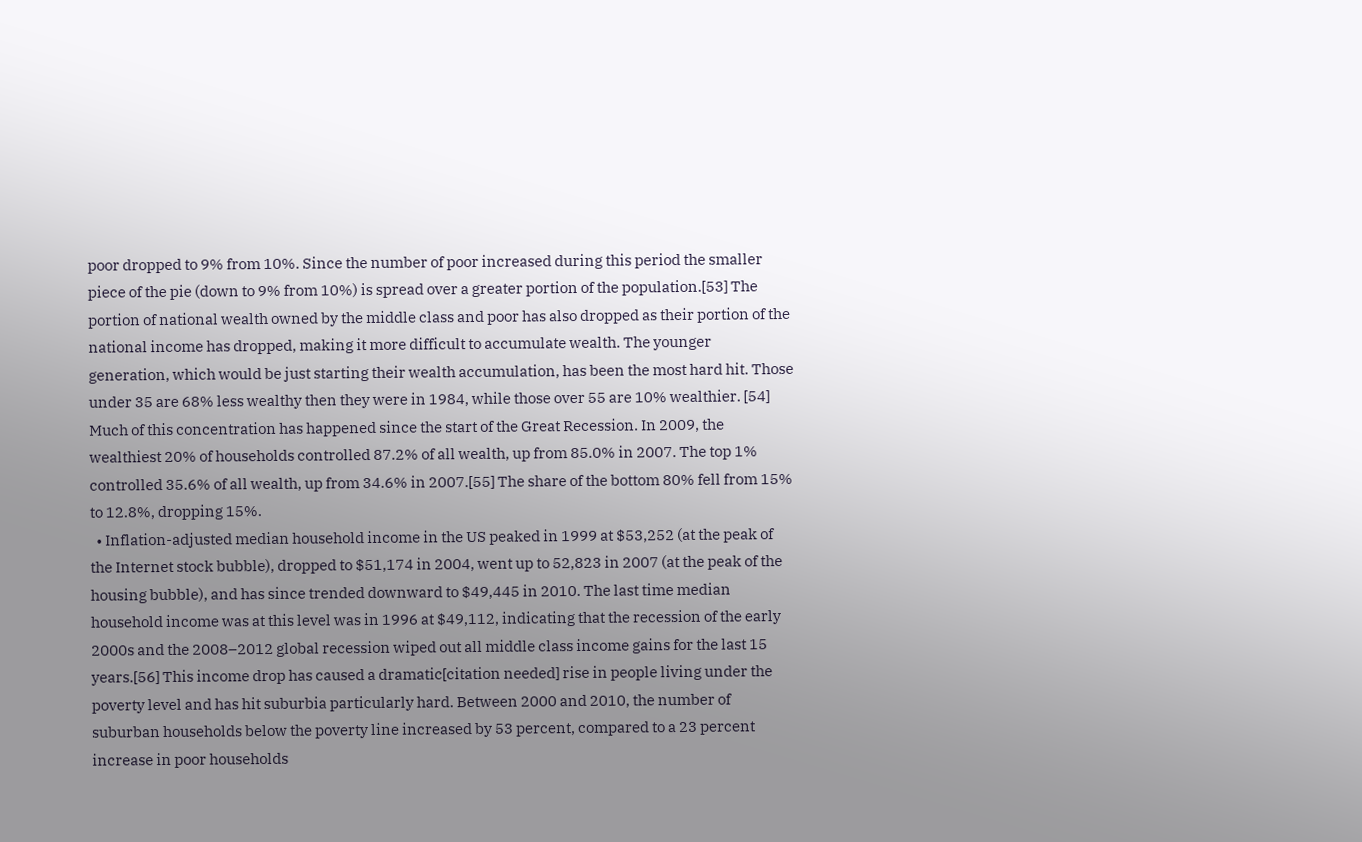poor dropped to 9% from 10%. Since the number of poor increased during this period the smaller piece of the pie (down to 9% from 10%) is spread over a greater portion of the population.[53] The portion of national wealth owned by the middle class and poor has also dropped as their portion of the national income has dropped, making it more difficult to accumulate wealth. The younger generation, which would be just starting their wealth accumulation, has been the most hard hit. Those under 35 are 68% less wealthy then they were in 1984, while those over 55 are 10% wealthier. [54] Much of this concentration has happened since the start of the Great Recession. In 2009, the wealthiest 20% of households controlled 87.2% of all wealth, up from 85.0% in 2007. The top 1% controlled 35.6% of all wealth, up from 34.6% in 2007.[55] The share of the bottom 80% fell from 15% to 12.8%, dropping 15%.
  • Inflation-adjusted median household income in the US peaked in 1999 at $53,252 (at the peak of the Internet stock bubble), dropped to $51,174 in 2004, went up to 52,823 in 2007 (at the peak of the housing bubble), and has since trended downward to $49,445 in 2010. The last time median household income was at this level was in 1996 at $49,112, indicating that the recession of the early 2000s and the 2008–2012 global recession wiped out all middle class income gains for the last 15 years.[56] This income drop has caused a dramatic[citation needed] rise in people living under the poverty level and has hit suburbia particularly hard. Between 2000 and 2010, the number of suburban households below the poverty line increased by 53 percent, compared to a 23 percent increase in poor households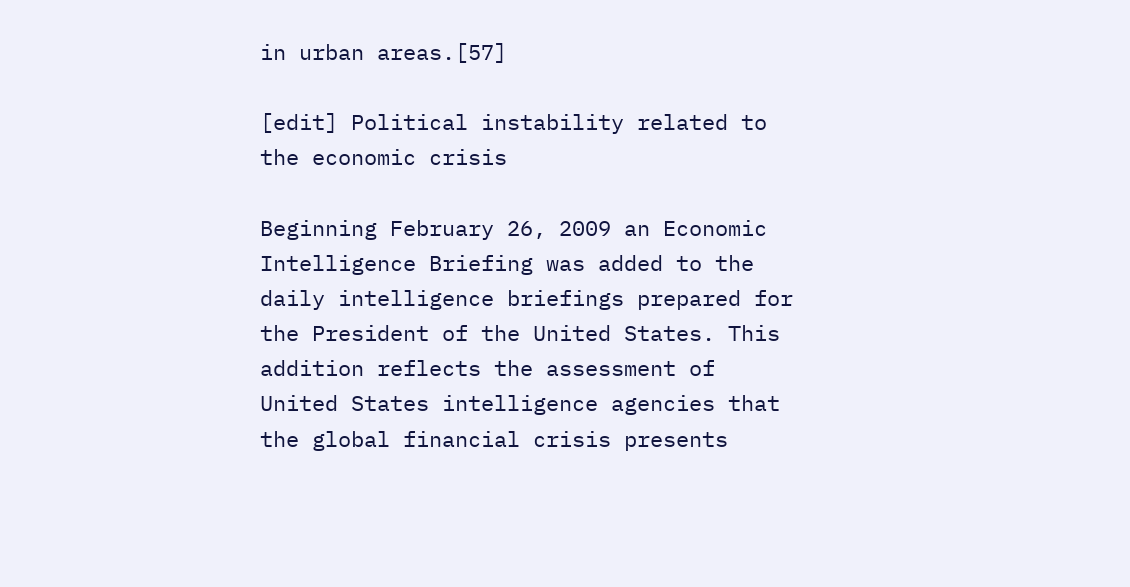in urban areas.[57]

[edit] Political instability related to the economic crisis

Beginning February 26, 2009 an Economic Intelligence Briefing was added to the daily intelligence briefings prepared for the President of the United States. This addition reflects the assessment of United States intelligence agencies that the global financial crisis presents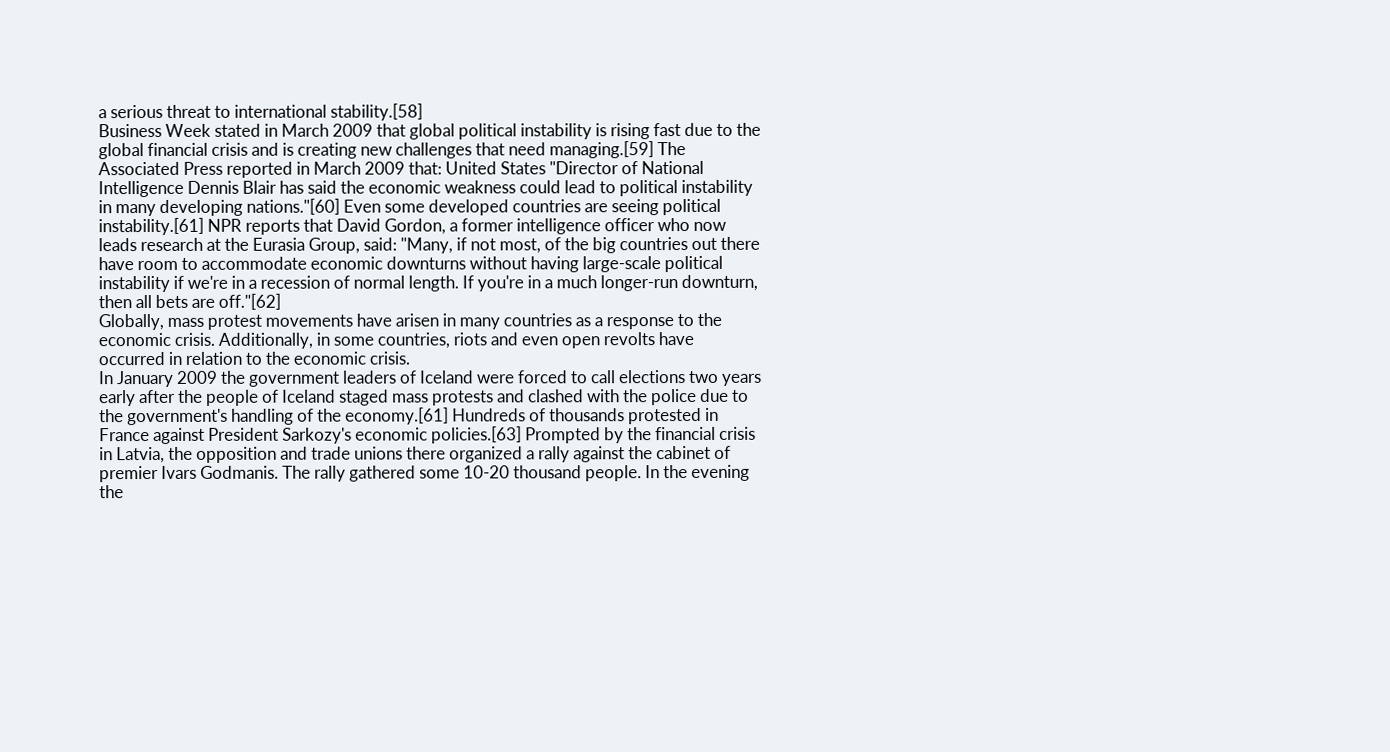a serious threat to international stability.[58]
Business Week stated in March 2009 that global political instability is rising fast due to the global financial crisis and is creating new challenges that need managing.[59] The Associated Press reported in March 2009 that: United States "Director of National Intelligence Dennis Blair has said the economic weakness could lead to political instability in many developing nations."[60] Even some developed countries are seeing political instability.[61] NPR reports that David Gordon, a former intelligence officer who now leads research at the Eurasia Group, said: "Many, if not most, of the big countries out there have room to accommodate economic downturns without having large-scale political instability if we're in a recession of normal length. If you're in a much longer-run downturn, then all bets are off."[62]
Globally, mass protest movements have arisen in many countries as a response to the economic crisis. Additionally, in some countries, riots and even open revolts have occurred in relation to the economic crisis.
In January 2009 the government leaders of Iceland were forced to call elections two years early after the people of Iceland staged mass protests and clashed with the police due to the government's handling of the economy.[61] Hundreds of thousands protested in France against President Sarkozy's economic policies.[63] Prompted by the financial crisis in Latvia, the opposition and trade unions there organized a rally against the cabinet of premier Ivars Godmanis. The rally gathered some 10-20 thousand people. In the evening the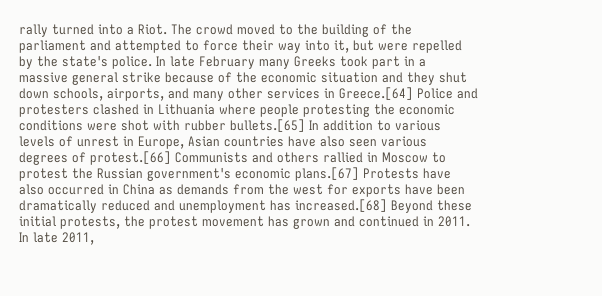rally turned into a Riot. The crowd moved to the building of the parliament and attempted to force their way into it, but were repelled by the state's police. In late February many Greeks took part in a massive general strike because of the economic situation and they shut down schools, airports, and many other services in Greece.[64] Police and protesters clashed in Lithuania where people protesting the economic conditions were shot with rubber bullets.[65] In addition to various levels of unrest in Europe, Asian countries have also seen various degrees of protest.[66] Communists and others rallied in Moscow to protest the Russian government's economic plans.[67] Protests have also occurred in China as demands from the west for exports have been dramatically reduced and unemployment has increased.[68] Beyond these initial protests, the protest movement has grown and continued in 2011. In late 2011,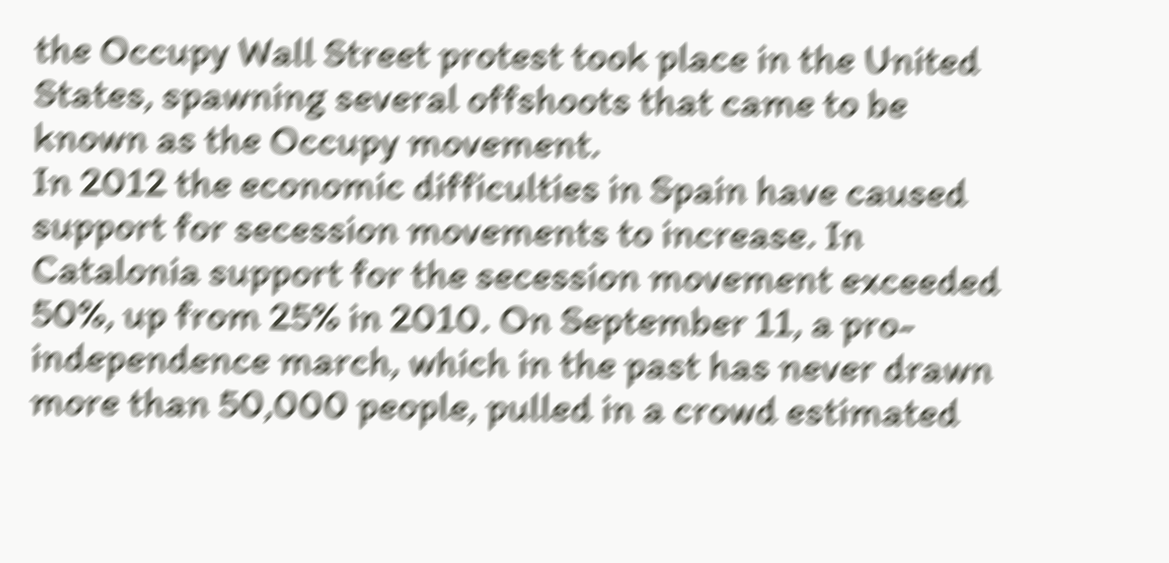the Occupy Wall Street protest took place in the United States, spawning several offshoots that came to be known as the Occupy movement.
In 2012 the economic difficulties in Spain have caused support for secession movements to increase. In Catalonia support for the secession movement exceeded 50%, up from 25% in 2010. On September 11, a pro-independence march, which in the past has never drawn more than 50,000 people, pulled in a crowd estimated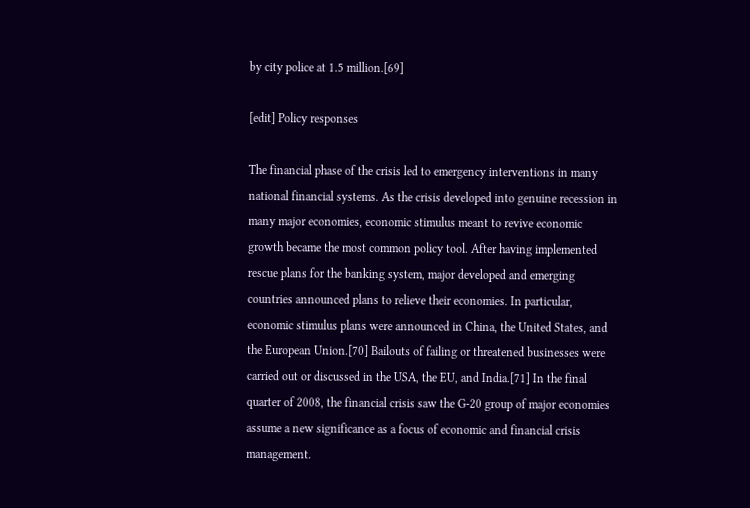by city police at 1.5 million.[69]

[edit] Policy responses

The financial phase of the crisis led to emergency interventions in many national financial systems. As the crisis developed into genuine recession in many major economies, economic stimulus meant to revive economic growth became the most common policy tool. After having implemented rescue plans for the banking system, major developed and emerging countries announced plans to relieve their economies. In particular, economic stimulus plans were announced in China, the United States, and the European Union.[70] Bailouts of failing or threatened businesses were carried out or discussed in the USA, the EU, and India.[71] In the final quarter of 2008, the financial crisis saw the G-20 group of major economies assume a new significance as a focus of economic and financial crisis management.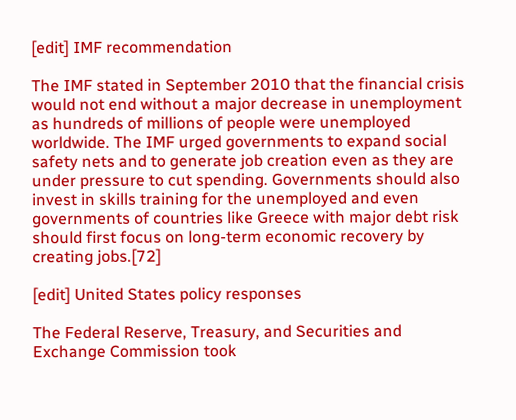[edit] IMF recommendation

The IMF stated in September 2010 that the financial crisis would not end without a major decrease in unemployment as hundreds of millions of people were unemployed worldwide. The IMF urged governments to expand social safety nets and to generate job creation even as they are under pressure to cut spending. Governments should also invest in skills training for the unemployed and even governments of countries like Greece with major debt risk should first focus on long-term economic recovery by creating jobs.[72]

[edit] United States policy responses

The Federal Reserve, Treasury, and Securities and Exchange Commission took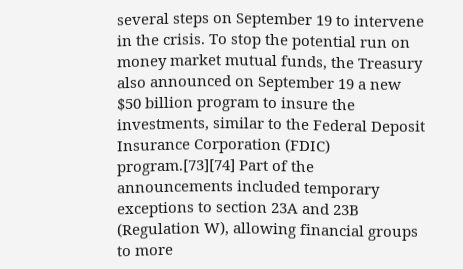several steps on September 19 to intervene in the crisis. To stop the potential run on money market mutual funds, the Treasury also announced on September 19 a new $50 billion program to insure the investments, similar to the Federal Deposit Insurance Corporation (FDIC) program.[73][74] Part of the announcements included temporary exceptions to section 23A and 23B (Regulation W), allowing financial groups to more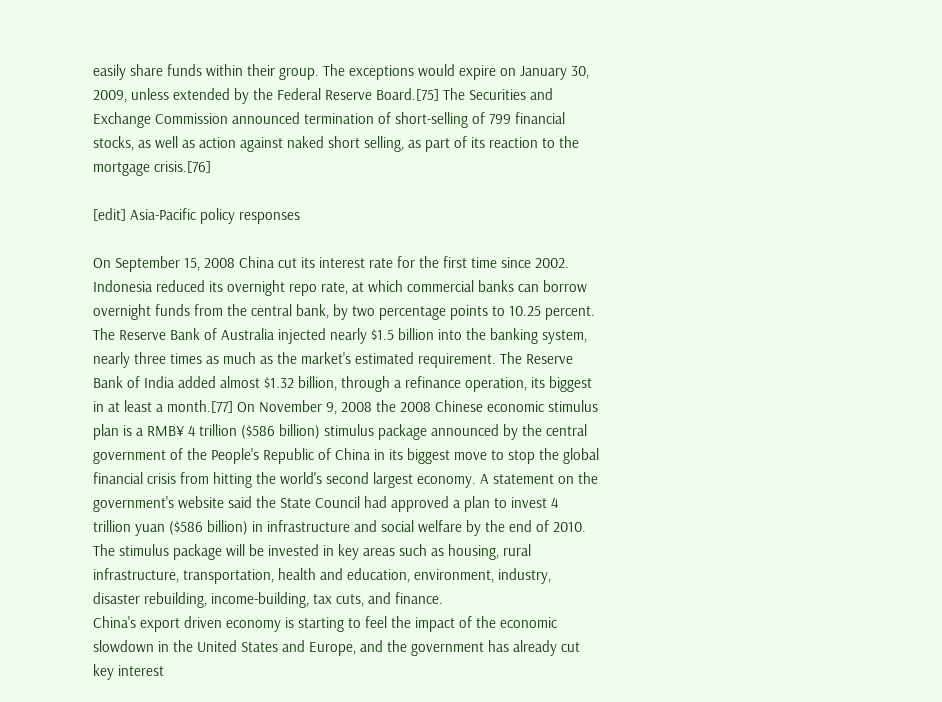easily share funds within their group. The exceptions would expire on January 30, 2009, unless extended by the Federal Reserve Board.[75] The Securities and Exchange Commission announced termination of short-selling of 799 financial stocks, as well as action against naked short selling, as part of its reaction to the mortgage crisis.[76]

[edit] Asia-Pacific policy responses

On September 15, 2008 China cut its interest rate for the first time since 2002. Indonesia reduced its overnight repo rate, at which commercial banks can borrow overnight funds from the central bank, by two percentage points to 10.25 percent. The Reserve Bank of Australia injected nearly $1.5 billion into the banking system, nearly three times as much as the market's estimated requirement. The Reserve Bank of India added almost $1.32 billion, through a refinance operation, its biggest in at least a month.[77] On November 9, 2008 the 2008 Chinese economic stimulus plan is a RMB¥ 4 trillion ($586 billion) stimulus package announced by the central government of the People's Republic of China in its biggest move to stop the global financial crisis from hitting the world's second largest economy. A statement on the government's website said the State Council had approved a plan to invest 4 trillion yuan ($586 billion) in infrastructure and social welfare by the end of 2010. The stimulus package will be invested in key areas such as housing, rural infrastructure, transportation, health and education, environment, industry, disaster rebuilding, income-building, tax cuts, and finance.
China's export driven economy is starting to feel the impact of the economic slowdown in the United States and Europe, and the government has already cut key interest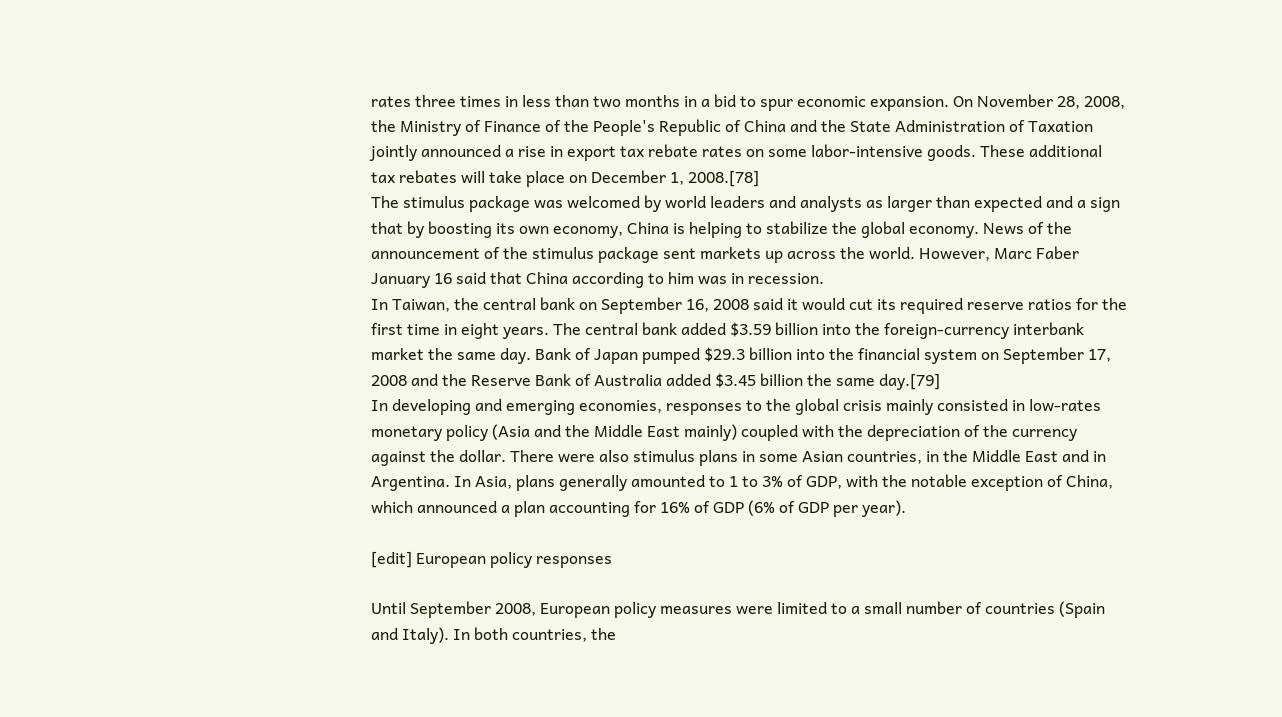rates three times in less than two months in a bid to spur economic expansion. On November 28, 2008, the Ministry of Finance of the People's Republic of China and the State Administration of Taxation jointly announced a rise in export tax rebate rates on some labor-intensive goods. These additional tax rebates will take place on December 1, 2008.[78]
The stimulus package was welcomed by world leaders and analysts as larger than expected and a sign that by boosting its own economy, China is helping to stabilize the global economy. News of the announcement of the stimulus package sent markets up across the world. However, Marc Faber January 16 said that China according to him was in recession.
In Taiwan, the central bank on September 16, 2008 said it would cut its required reserve ratios for the first time in eight years. The central bank added $3.59 billion into the foreign-currency interbank market the same day. Bank of Japan pumped $29.3 billion into the financial system on September 17, 2008 and the Reserve Bank of Australia added $3.45 billion the same day.[79]
In developing and emerging economies, responses to the global crisis mainly consisted in low-rates monetary policy (Asia and the Middle East mainly) coupled with the depreciation of the currency against the dollar. There were also stimulus plans in some Asian countries, in the Middle East and in Argentina. In Asia, plans generally amounted to 1 to 3% of GDP, with the notable exception of China, which announced a plan accounting for 16% of GDP (6% of GDP per year).

[edit] European policy responses

Until September 2008, European policy measures were limited to a small number of countries (Spain and Italy). In both countries, the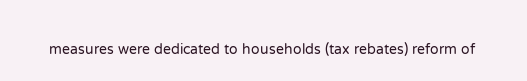measures were dedicated to households (tax rebates) reform of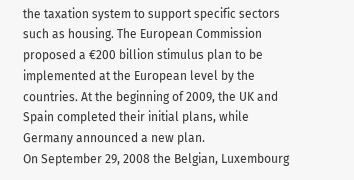the taxation system to support specific sectors such as housing. The European Commission proposed a €200 billion stimulus plan to be implemented at the European level by the countries. At the beginning of 2009, the UK and Spain completed their initial plans, while Germany announced a new plan.
On September 29, 2008 the Belgian, Luxembourg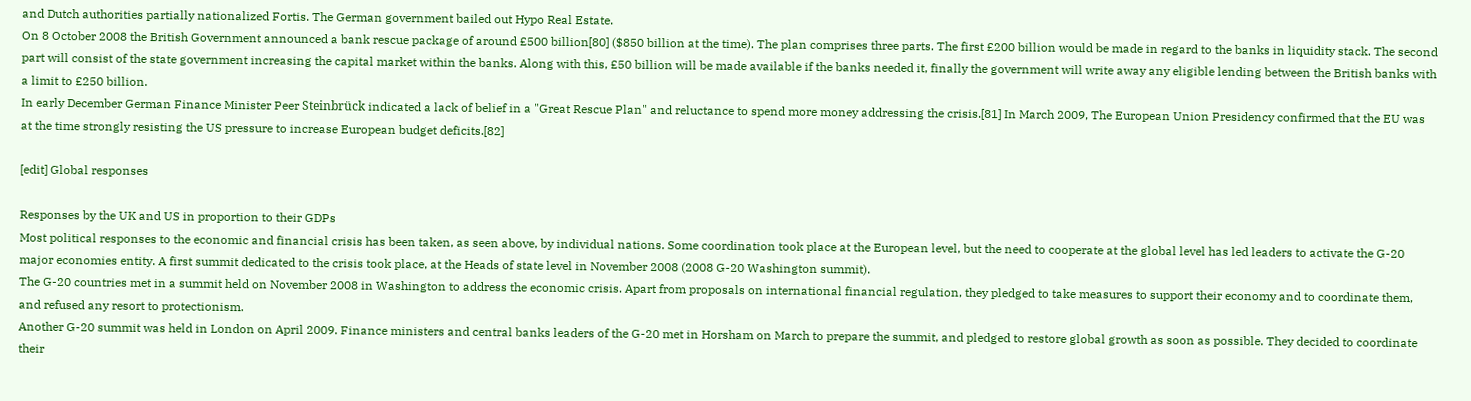and Dutch authorities partially nationalized Fortis. The German government bailed out Hypo Real Estate.
On 8 October 2008 the British Government announced a bank rescue package of around £500 billion[80] ($850 billion at the time). The plan comprises three parts. The first £200 billion would be made in regard to the banks in liquidity stack. The second part will consist of the state government increasing the capital market within the banks. Along with this, £50 billion will be made available if the banks needed it, finally the government will write away any eligible lending between the British banks with a limit to £250 billion.
In early December German Finance Minister Peer Steinbrück indicated a lack of belief in a "Great Rescue Plan" and reluctance to spend more money addressing the crisis.[81] In March 2009, The European Union Presidency confirmed that the EU was at the time strongly resisting the US pressure to increase European budget deficits.[82]

[edit] Global responses

Responses by the UK and US in proportion to their GDPs
Most political responses to the economic and financial crisis has been taken, as seen above, by individual nations. Some coordination took place at the European level, but the need to cooperate at the global level has led leaders to activate the G-20 major economies entity. A first summit dedicated to the crisis took place, at the Heads of state level in November 2008 (2008 G-20 Washington summit).
The G-20 countries met in a summit held on November 2008 in Washington to address the economic crisis. Apart from proposals on international financial regulation, they pledged to take measures to support their economy and to coordinate them, and refused any resort to protectionism.
Another G-20 summit was held in London on April 2009. Finance ministers and central banks leaders of the G-20 met in Horsham on March to prepare the summit, and pledged to restore global growth as soon as possible. They decided to coordinate their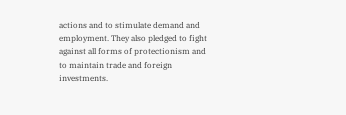actions and to stimulate demand and employment. They also pledged to fight against all forms of protectionism and to maintain trade and foreign investments.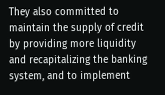They also committed to maintain the supply of credit by providing more liquidity and recapitalizing the banking system, and to implement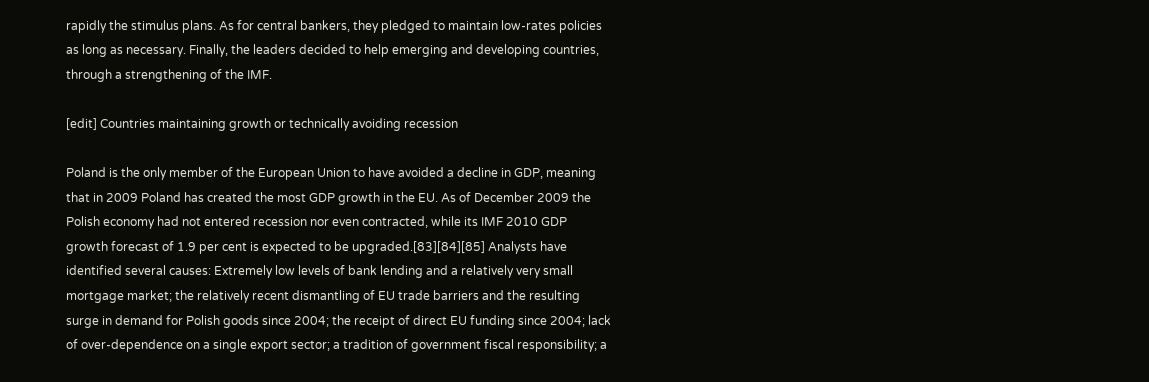rapidly the stimulus plans. As for central bankers, they pledged to maintain low-rates policies as long as necessary. Finally, the leaders decided to help emerging and developing countries, through a strengthening of the IMF.

[edit] Countries maintaining growth or technically avoiding recession

Poland is the only member of the European Union to have avoided a decline in GDP, meaning that in 2009 Poland has created the most GDP growth in the EU. As of December 2009 the Polish economy had not entered recession nor even contracted, while its IMF 2010 GDP growth forecast of 1.9 per cent is expected to be upgraded.[83][84][85] Analysts have identified several causes: Extremely low levels of bank lending and a relatively very small mortgage market; the relatively recent dismantling of EU trade barriers and the resulting surge in demand for Polish goods since 2004; the receipt of direct EU funding since 2004; lack of over-dependence on a single export sector; a tradition of government fiscal responsibility; a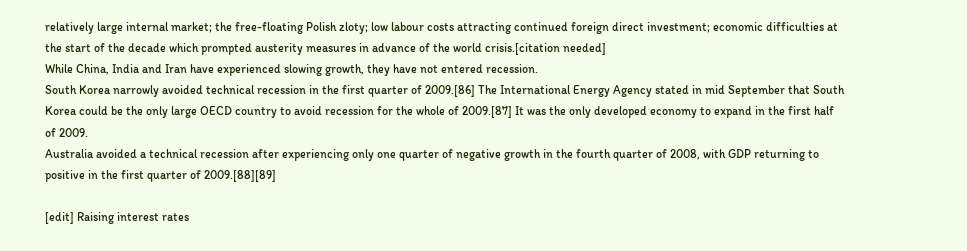relatively large internal market; the free-floating Polish zloty; low labour costs attracting continued foreign direct investment; economic difficulties at the start of the decade which prompted austerity measures in advance of the world crisis.[citation needed]
While China, India and Iran have experienced slowing growth, they have not entered recession.
South Korea narrowly avoided technical recession in the first quarter of 2009.[86] The International Energy Agency stated in mid September that South Korea could be the only large OECD country to avoid recession for the whole of 2009.[87] It was the only developed economy to expand in the first half of 2009.
Australia avoided a technical recession after experiencing only one quarter of negative growth in the fourth quarter of 2008, with GDP returning to positive in the first quarter of 2009.[88][89]

[edit] Raising interest rates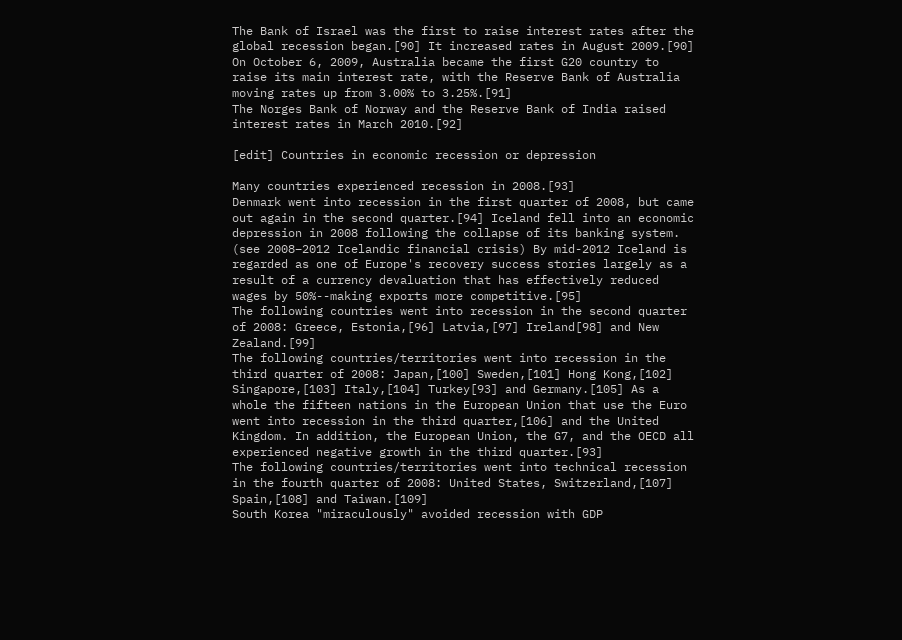The Bank of Israel was the first to raise interest rates after the global recession began.[90] It increased rates in August 2009.[90]
On October 6, 2009, Australia became the first G20 country to raise its main interest rate, with the Reserve Bank of Australia moving rates up from 3.00% to 3.25%.[91]
The Norges Bank of Norway and the Reserve Bank of India raised interest rates in March 2010.[92]

[edit] Countries in economic recession or depression

Many countries experienced recession in 2008.[93]
Denmark went into recession in the first quarter of 2008, but came out again in the second quarter.[94] Iceland fell into an economic depression in 2008 following the collapse of its banking system. (see 2008–2012 Icelandic financial crisis) By mid-2012 Iceland is regarded as one of Europe's recovery success stories largely as a result of a currency devaluation that has effectively reduced wages by 50%--making exports more competitive.[95]
The following countries went into recession in the second quarter of 2008: Greece, Estonia,[96] Latvia,[97] Ireland[98] and New Zealand.[99]
The following countries/territories went into recession in the third quarter of 2008: Japan,[100] Sweden,[101] Hong Kong,[102] Singapore,[103] Italy,[104] Turkey[93] and Germany.[105] As a whole the fifteen nations in the European Union that use the Euro went into recession in the third quarter,[106] and the United Kingdom. In addition, the European Union, the G7, and the OECD all experienced negative growth in the third quarter.[93]
The following countries/territories went into technical recession in the fourth quarter of 2008: United States, Switzerland,[107] Spain,[108] and Taiwan.[109]
South Korea "miraculously" avoided recession with GDP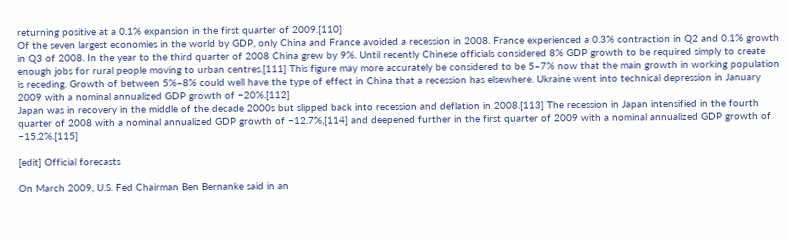returning positive at a 0.1% expansion in the first quarter of 2009.[110]
Of the seven largest economies in the world by GDP, only China and France avoided a recession in 2008. France experienced a 0.3% contraction in Q2 and 0.1% growth in Q3 of 2008. In the year to the third quarter of 2008 China grew by 9%. Until recently Chinese officials considered 8% GDP growth to be required simply to create enough jobs for rural people moving to urban centres.[111] This figure may more accurately be considered to be 5–7% now that the main growth in working population is receding. Growth of between 5%–8% could well have the type of effect in China that a recession has elsewhere. Ukraine went into technical depression in January 2009 with a nominal annualized GDP growth of −20%.[112]
Japan was in recovery in the middle of the decade 2000s but slipped back into recession and deflation in 2008.[113] The recession in Japan intensified in the fourth quarter of 2008 with a nominal annualized GDP growth of −12.7%,[114] and deepened further in the first quarter of 2009 with a nominal annualized GDP growth of −15.2%.[115]

[edit] Official forecasts

On March 2009, U.S. Fed Chairman Ben Bernanke said in an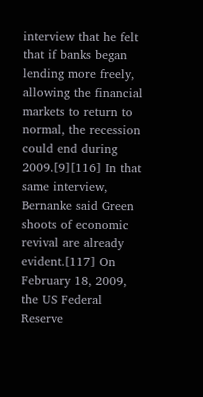interview that he felt that if banks began lending more freely, allowing the financial markets to return to normal, the recession could end during 2009.[9][116] In that same interview, Bernanke said Green shoots of economic revival are already evident.[117] On February 18, 2009, the US Federal Reserve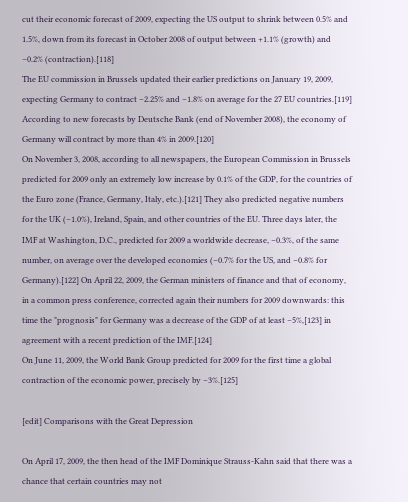cut their economic forecast of 2009, expecting the US output to shrink between 0.5% and 1.5%, down from its forecast in October 2008 of output between +1.1% (growth) and −0.2% (contraction).[118]
The EU commission in Brussels updated their earlier predictions on January 19, 2009, expecting Germany to contract −2.25% and −1.8% on average for the 27 EU countries.[119] According to new forecasts by Deutsche Bank (end of November 2008), the economy of Germany will contract by more than 4% in 2009.[120]
On November 3, 2008, according to all newspapers, the European Commission in Brussels predicted for 2009 only an extremely low increase by 0.1% of the GDP, for the countries of the Euro zone (France, Germany, Italy, etc.).[121] They also predicted negative numbers for the UK (−1.0%), Ireland, Spain, and other countries of the EU. Three days later, the IMF at Washington, D.C., predicted for 2009 a worldwide decrease, −0.3%, of the same number, on average over the developed economies (−0.7% for the US, and −0.8% for Germany).[122] On April 22, 2009, the German ministers of finance and that of economy, in a common press conference, corrected again their numbers for 2009 downwards: this time the "prognosis" for Germany was a decrease of the GDP of at least −5%,[123] in agreement with a recent prediction of the IMF.[124]
On June 11, 2009, the World Bank Group predicted for 2009 for the first time a global contraction of the economic power, precisely by −3%.[125]

[edit] Comparisons with the Great Depression

On April 17, 2009, the then head of the IMF Dominique Strauss-Kahn said that there was a chance that certain countries may not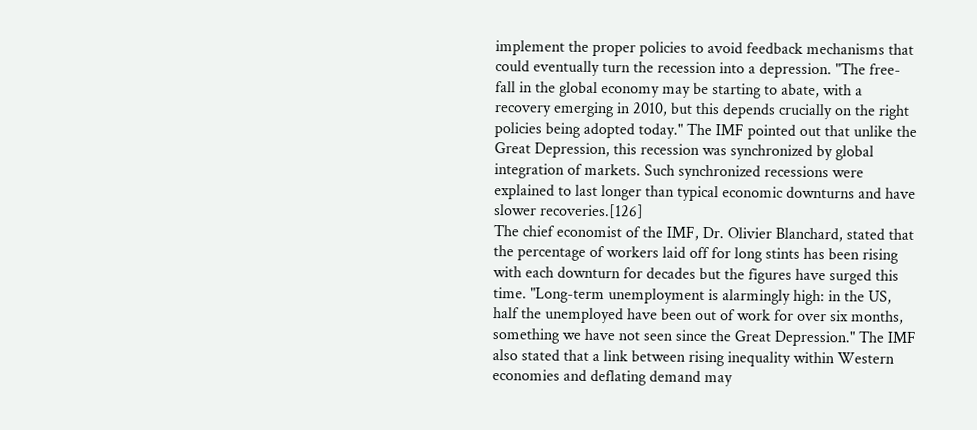implement the proper policies to avoid feedback mechanisms that could eventually turn the recession into a depression. "The free-fall in the global economy may be starting to abate, with a recovery emerging in 2010, but this depends crucially on the right policies being adopted today." The IMF pointed out that unlike the Great Depression, this recession was synchronized by global integration of markets. Such synchronized recessions were explained to last longer than typical economic downturns and have slower recoveries.[126]
The chief economist of the IMF, Dr. Olivier Blanchard, stated that the percentage of workers laid off for long stints has been rising with each downturn for decades but the figures have surged this time. "Long-term unemployment is alarmingly high: in the US, half the unemployed have been out of work for over six months, something we have not seen since the Great Depression." The IMF also stated that a link between rising inequality within Western economies and deflating demand may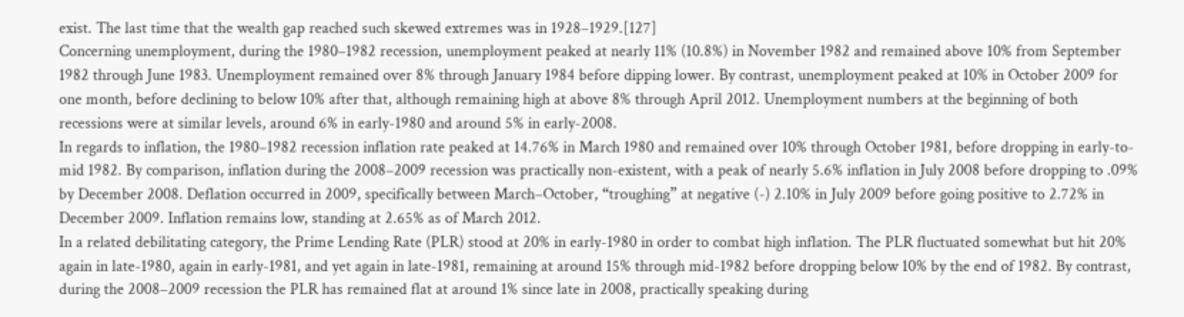exist. The last time that the wealth gap reached such skewed extremes was in 1928–1929.[127]
Concerning unemployment, during the 1980–1982 recession, unemployment peaked at nearly 11% (10.8%) in November 1982 and remained above 10% from September 1982 through June 1983. Unemployment remained over 8% through January 1984 before dipping lower. By contrast, unemployment peaked at 10% in October 2009 for one month, before declining to below 10% after that, although remaining high at above 8% through April 2012. Unemployment numbers at the beginning of both recessions were at similar levels, around 6% in early-1980 and around 5% in early-2008.
In regards to inflation, the 1980–1982 recession inflation rate peaked at 14.76% in March 1980 and remained over 10% through October 1981, before dropping in early-to-mid 1982. By comparison, inflation during the 2008–2009 recession was practically non-existent, with a peak of nearly 5.6% inflation in July 2008 before dropping to .09% by December 2008. Deflation occurred in 2009, specifically between March–October, “troughing” at negative (-) 2.10% in July 2009 before going positive to 2.72% in December 2009. Inflation remains low, standing at 2.65% as of March 2012.
In a related debilitating category, the Prime Lending Rate (PLR) stood at 20% in early-1980 in order to combat high inflation. The PLR fluctuated somewhat but hit 20% again in late-1980, again in early-1981, and yet again in late-1981, remaining at around 15% through mid-1982 before dropping below 10% by the end of 1982. By contrast, during the 2008–2009 recession the PLR has remained flat at around 1% since late in 2008, practically speaking during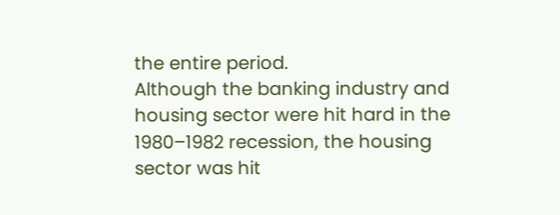the entire period.
Although the banking industry and housing sector were hit hard in the 1980–1982 recession, the housing sector was hit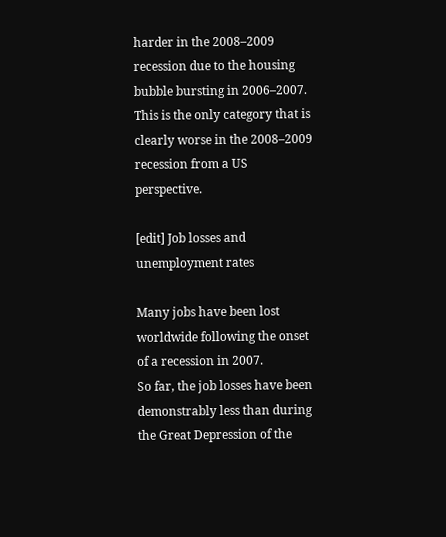harder in the 2008–2009 recession due to the housing bubble bursting in 2006–2007. This is the only category that is clearly worse in the 2008–2009 recession from a US perspective.

[edit] Job losses and unemployment rates

Many jobs have been lost worldwide following the onset of a recession in 2007.
So far, the job losses have been demonstrably less than during the Great Depression of the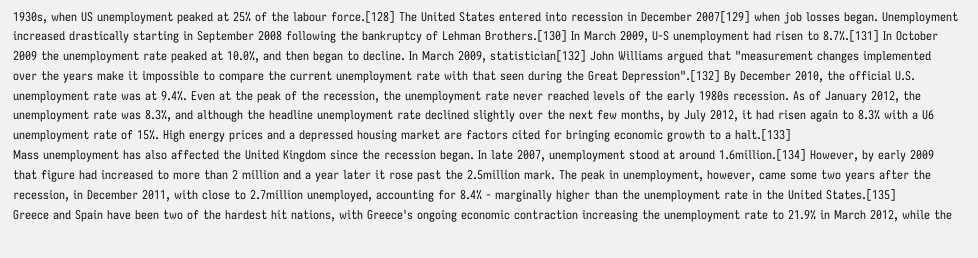1930s, when US unemployment peaked at 25% of the labour force.[128] The United States entered into recession in December 2007[129] when job losses began. Unemployment increased drastically starting in September 2008 following the bankruptcy of Lehman Brothers.[130] In March 2009, U-S unemployment had risen to 8.7%.[131] In October 2009 the unemployment rate peaked at 10.0%, and then began to decline. In March 2009, statistician[132] John Williams argued that "measurement changes implemented over the years make it impossible to compare the current unemployment rate with that seen during the Great Depression".[132] By December 2010, the official U.S. unemployment rate was at 9.4%. Even at the peak of the recession, the unemployment rate never reached levels of the early 1980s recession. As of January 2012, the unemployment rate was 8.3%, and although the headline unemployment rate declined slightly over the next few months, by July 2012, it had risen again to 8.3% with a U6 unemployment rate of 15%. High energy prices and a depressed housing market are factors cited for bringing economic growth to a halt.[133]
Mass unemployment has also affected the United Kingdom since the recession began. In late 2007, unemployment stood at around 1.6million.[134] However, by early 2009 that figure had increased to more than 2 million and a year later it rose past the 2.5million mark. The peak in unemployment, however, came some two years after the recession, in December 2011, with close to 2.7million unemployed, accounting for 8.4% - marginally higher than the unemployment rate in the United States.[135]
Greece and Spain have been two of the hardest hit nations, with Greece's ongoing economic contraction increasing the unemployment rate to 21.9% in March 2012, while the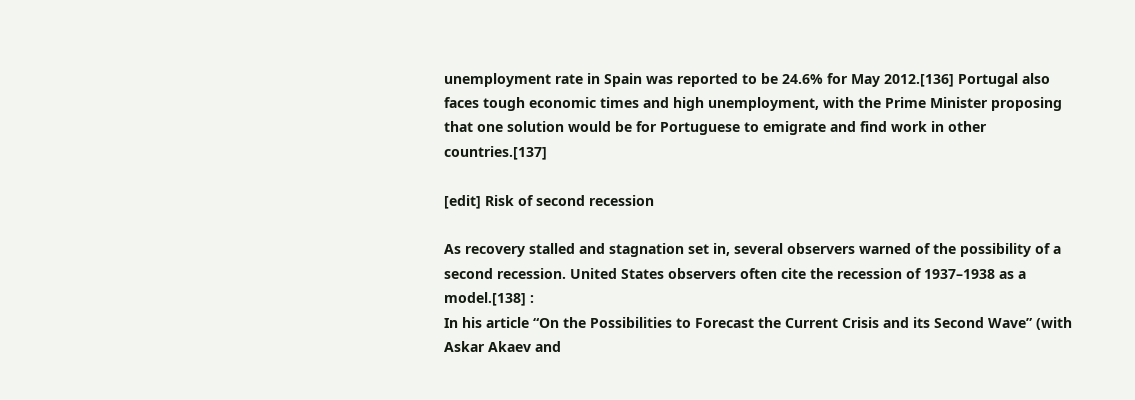unemployment rate in Spain was reported to be 24.6% for May 2012.[136] Portugal also faces tough economic times and high unemployment, with the Prime Minister proposing that one solution would be for Portuguese to emigrate and find work in other countries.[137]

[edit] Risk of second recession

As recovery stalled and stagnation set in, several observers warned of the possibility of a second recession. United States observers often cite the recession of 1937–1938 as a model.[138] :
In his article “On the Possibilities to Forecast the Current Crisis and its Second Wave” (with Askar Akaev and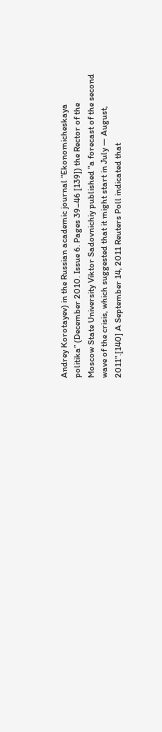Andrey Korotayev) in the Russian academic journal “Ekonomicheskaya politika” (December 2010. Issue 6. Pages 39–46 [139]) the Rector of the Moscow State University Viktor Sadovnichiy published "a forecast of the second wave of the crisis, which suggested that it might start in July — August, 2011".[140] A September 14, 2011 Reuters Poll indicated that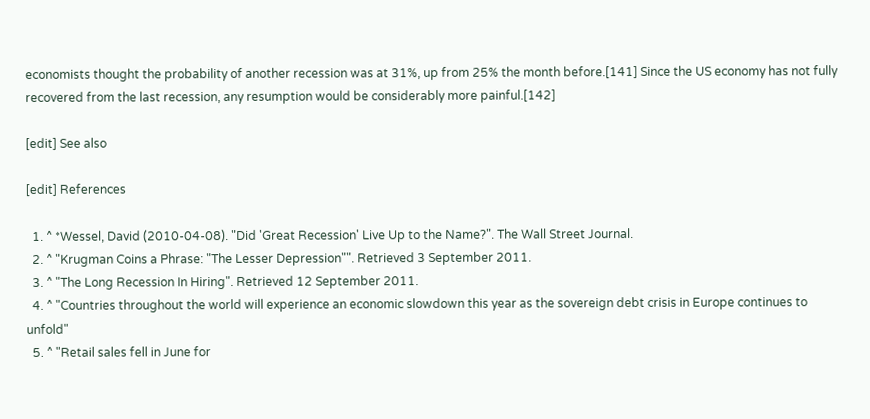economists thought the probability of another recession was at 31%, up from 25% the month before.[141] Since the US economy has not fully recovered from the last recession, any resumption would be considerably more painful.[142]

[edit] See also

[edit] References

  1. ^ *Wessel, David (2010-04-08). "Did 'Great Recession' Live Up to the Name?". The Wall Street Journal.
  2. ^ "Krugman Coins a Phrase: "The Lesser Depression"". Retrieved 3 September 2011.
  3. ^ "The Long Recession In Hiring". Retrieved 12 September 2011.
  4. ^ "Countries throughout the world will experience an economic slowdown this year as the sovereign debt crisis in Europe continues to unfold"
  5. ^ "Retail sales fell in June for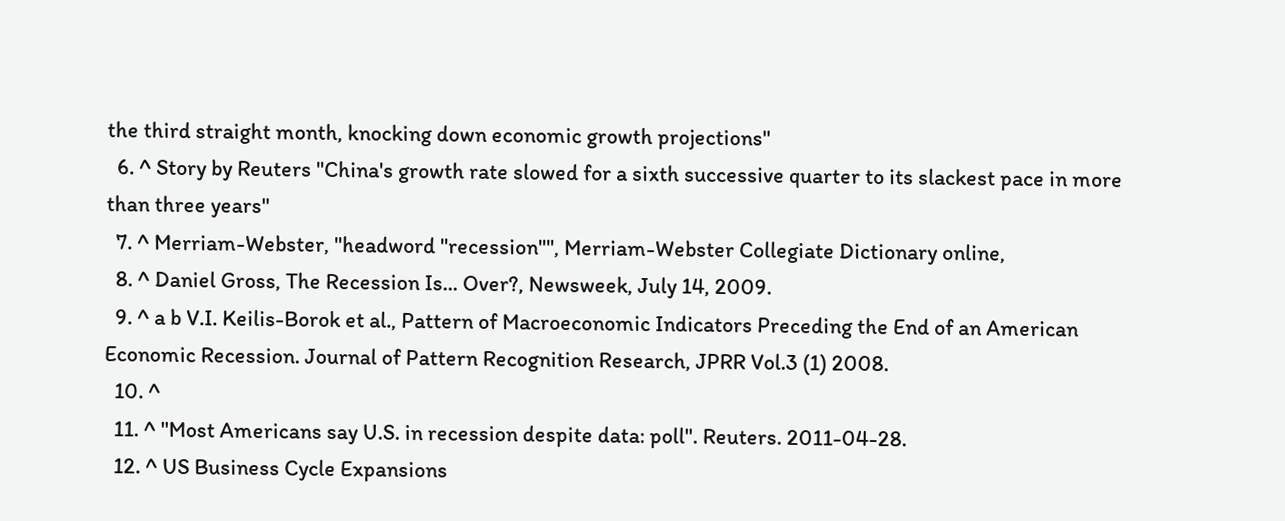the third straight month, knocking down economic growth projections"
  6. ^ Story by Reuters "China's growth rate slowed for a sixth successive quarter to its slackest pace in more than three years"
  7. ^ Merriam-Webster, "headword "recession"", Merriam-Webster Collegiate Dictionary online,
  8. ^ Daniel Gross, The Recession Is... Over?, Newsweek, July 14, 2009.
  9. ^ a b V.I. Keilis-Borok et al., Pattern of Macroeconomic Indicators Preceding the End of an American Economic Recession. Journal of Pattern Recognition Research, JPRR Vol.3 (1) 2008.
  10. ^
  11. ^ "Most Americans say U.S. in recession despite data: poll". Reuters. 2011-04-28.
  12. ^ US Business Cycle Expansions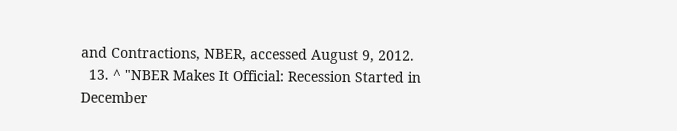and Contractions, NBER, accessed August 9, 2012.
  13. ^ "NBER Makes It Official: Recession Started in December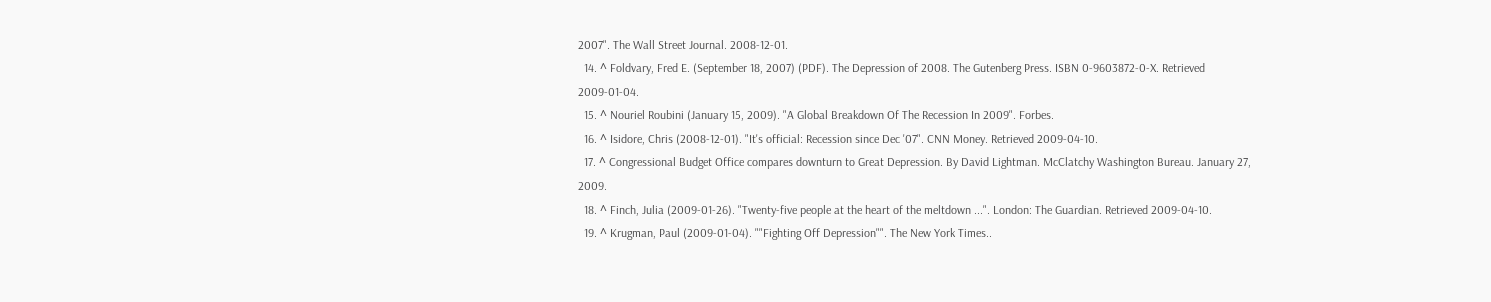2007". The Wall Street Journal. 2008-12-01.
  14. ^ Foldvary, Fred E. (September 18, 2007) (PDF). The Depression of 2008. The Gutenberg Press. ISBN 0-9603872-0-X. Retrieved 2009-01-04.
  15. ^ Nouriel Roubini (January 15, 2009). "A Global Breakdown Of The Recession In 2009". Forbes.
  16. ^ Isidore, Chris (2008-12-01). "It's official: Recession since Dec '07". CNN Money. Retrieved 2009-04-10.
  17. ^ Congressional Budget Office compares downturn to Great Depression. By David Lightman. McClatchy Washington Bureau. January 27, 2009.
  18. ^ Finch, Julia (2009-01-26). "Twenty-five people at the heart of the meltdown ...". London: The Guardian. Retrieved 2009-04-10.
  19. ^ Krugman, Paul (2009-01-04). ""Fighting Off Depression"". The New York Times..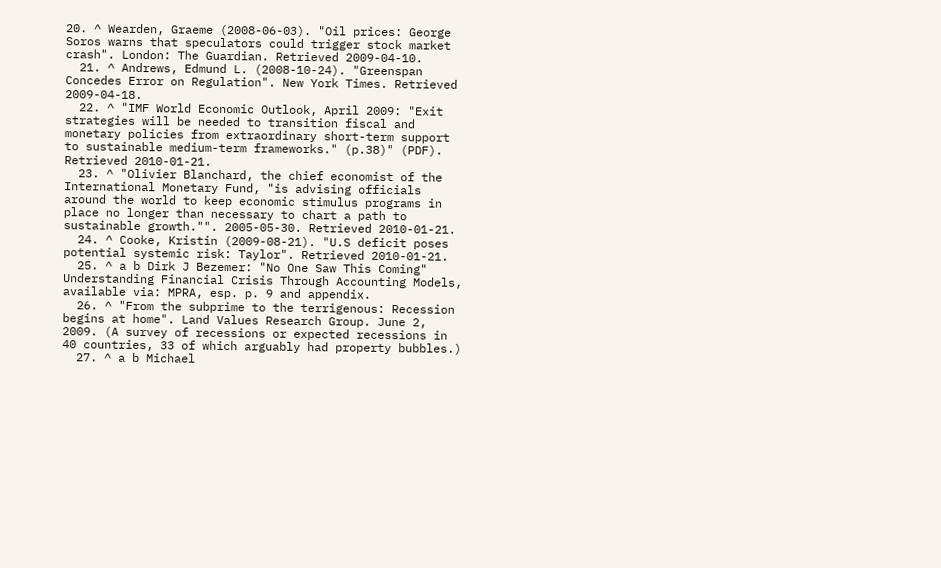20. ^ Wearden, Graeme (2008-06-03). "Oil prices: George Soros warns that speculators could trigger stock market crash". London: The Guardian. Retrieved 2009-04-10.
  21. ^ Andrews, Edmund L. (2008-10-24). "Greenspan Concedes Error on Regulation". New York Times. Retrieved 2009-04-18.
  22. ^ "IMF World Economic Outlook, April 2009: "Exit strategies will be needed to transition fiscal and monetary policies from extraordinary short-term support to sustainable medium-term frameworks." (p.38)" (PDF). Retrieved 2010-01-21.
  23. ^ "Olivier Blanchard, the chief economist of the International Monetary Fund, "is advising officials around the world to keep economic stimulus programs in place no longer than necessary to chart a path to sustainable growth."". 2005-05-30. Retrieved 2010-01-21.
  24. ^ Cooke, Kristin (2009-08-21). "U.S deficit poses potential systemic risk: Taylor". Retrieved 2010-01-21.
  25. ^ a b Dirk J Bezemer: "No One Saw This Coming" Understanding Financial Crisis Through Accounting Models, available via: MPRA, esp. p. 9 and appendix.
  26. ^ "From the subprime to the terrigenous: Recession begins at home". Land Values Research Group. June 2, 2009. (A survey of recessions or expected recessions in 40 countries, 33 of which arguably had property bubbles.)
  27. ^ a b Michael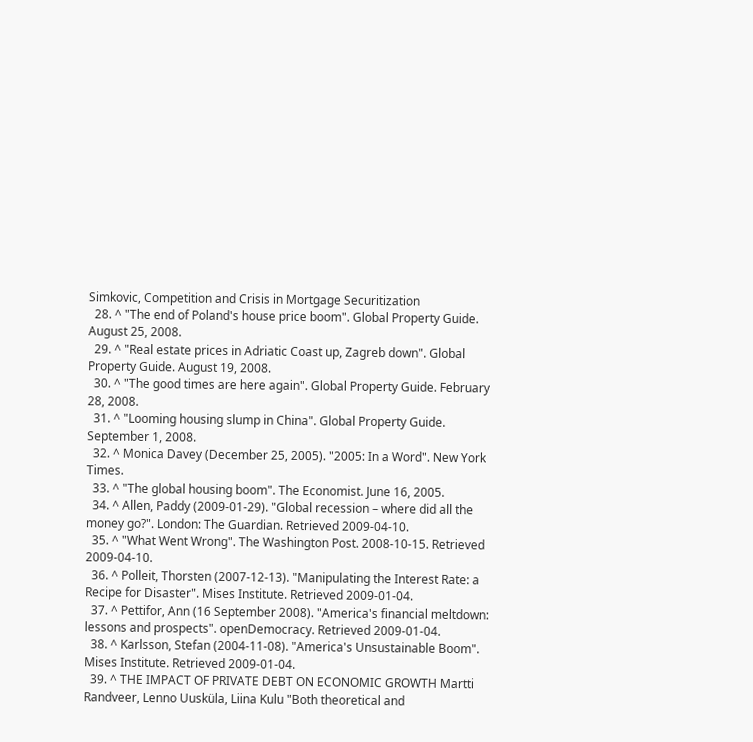Simkovic, Competition and Crisis in Mortgage Securitization
  28. ^ "The end of Poland's house price boom". Global Property Guide. August 25, 2008.
  29. ^ "Real estate prices in Adriatic Coast up, Zagreb down". Global Property Guide. August 19, 2008.
  30. ^ "The good times are here again". Global Property Guide. February 28, 2008.
  31. ^ "Looming housing slump in China". Global Property Guide. September 1, 2008.
  32. ^ Monica Davey (December 25, 2005). "2005: In a Word". New York Times.
  33. ^ "The global housing boom". The Economist. June 16, 2005.
  34. ^ Allen, Paddy (2009-01-29). "Global recession – where did all the money go?". London: The Guardian. Retrieved 2009-04-10.
  35. ^ "What Went Wrong". The Washington Post. 2008-10-15. Retrieved 2009-04-10.
  36. ^ Polleit, Thorsten (2007-12-13). "Manipulating the Interest Rate: a Recipe for Disaster". Mises Institute. Retrieved 2009-01-04.
  37. ^ Pettifor, Ann (16 September 2008). "America's financial meltdown: lessons and prospects". openDemocracy. Retrieved 2009-01-04.
  38. ^ Karlsson, Stefan (2004-11-08). "America's Unsustainable Boom". Mises Institute. Retrieved 2009-01-04.
  39. ^ THE IMPACT OF PRIVATE DEBT ON ECONOMIC GROWTH Martti Randveer, Lenno Uusküla, Liina Kulu "Both theoretical and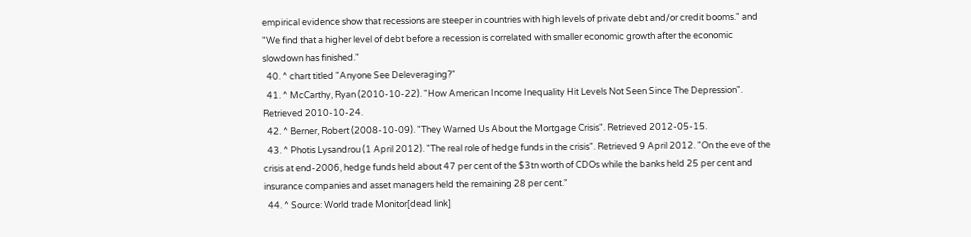empirical evidence show that recessions are steeper in countries with high levels of private debt and/or credit booms." and "We find that a higher level of debt before a recession is correlated with smaller economic growth after the economic slowdown has finished."
  40. ^ chart titled "Anyone See Deleveraging?"
  41. ^ McCarthy, Ryan (2010-10-22). "How American Income Inequality Hit Levels Not Seen Since The Depression". Retrieved 2010-10-24.
  42. ^ Berner, Robert (2008-10-09). "They Warned Us About the Mortgage Crisis". Retrieved 2012-05-15.
  43. ^ Photis Lysandrou (1 April 2012). "The real role of hedge funds in the crisis". Retrieved 9 April 2012. "On the eve of the crisis at end-2006, hedge funds held about 47 per cent of the $3tn worth of CDOs while the banks held 25 per cent and insurance companies and asset managers held the remaining 28 per cent."
  44. ^ Source: World trade Monitor[dead link]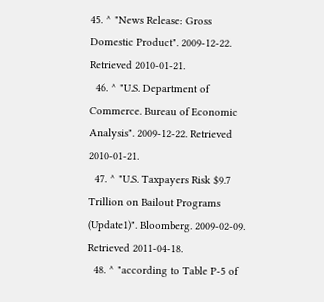45. ^ "News Release: Gross Domestic Product". 2009-12-22. Retrieved 2010-01-21.
  46. ^ "U.S. Department of Commerce. Bureau of Economic Analysis". 2009-12-22. Retrieved 2010-01-21.
  47. ^ "U.S. Taxpayers Risk $9.7 Trillion on Bailout Programs (Update1)". Bloomberg. 2009-02-09. Retrieved 2011-04-18.
  48. ^ "according to Table P-5 of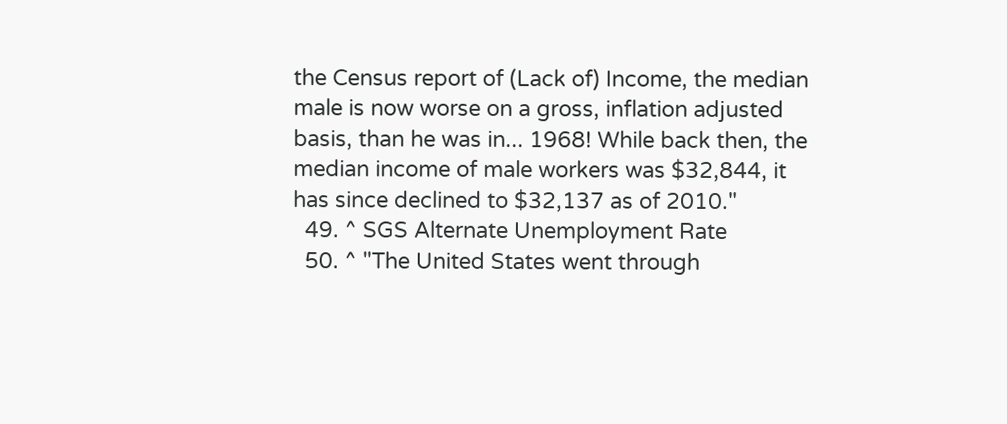the Census report of (Lack of) Income, the median male is now worse on a gross, inflation adjusted basis, than he was in... 1968! While back then, the median income of male workers was $32,844, it has since declined to $32,137 as of 2010."
  49. ^ SGS Alternate Unemployment Rate
  50. ^ "The United States went through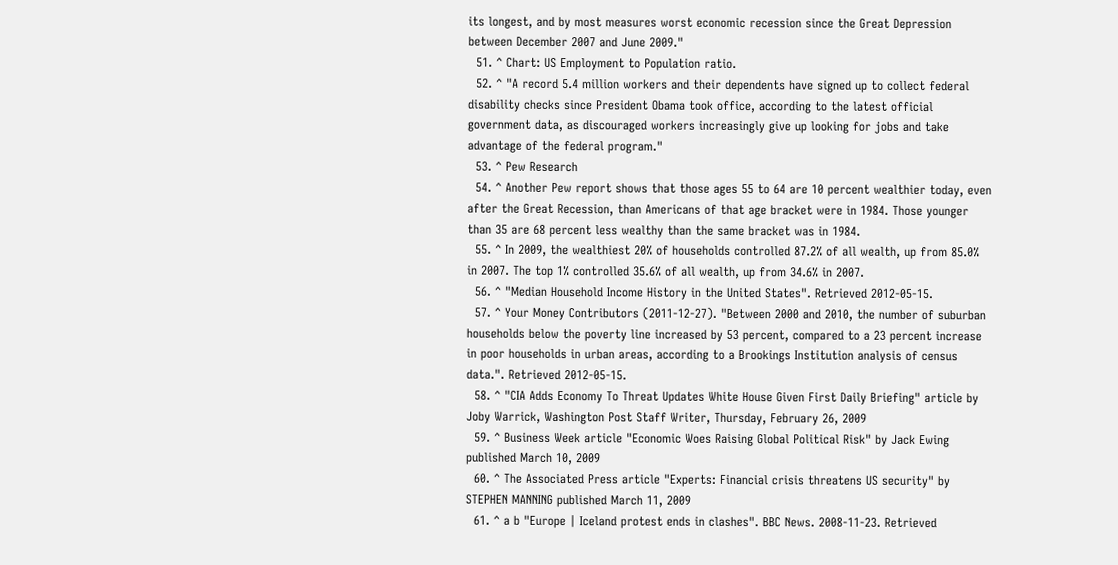its longest, and by most measures worst economic recession since the Great Depression between December 2007 and June 2009."
  51. ^ Chart: US Employment to Population ratio.
  52. ^ "A record 5.4 million workers and their dependents have signed up to collect federal disability checks since President Obama took office, according to the latest official government data, as discouraged workers increasingly give up looking for jobs and take advantage of the federal program."
  53. ^ Pew Research
  54. ^ Another Pew report shows that those ages 55 to 64 are 10 percent wealthier today, even after the Great Recession, than Americans of that age bracket were in 1984. Those younger than 35 are 68 percent less wealthy than the same bracket was in 1984.
  55. ^ In 2009, the wealthiest 20% of households controlled 87.2% of all wealth, up from 85.0% in 2007. The top 1% controlled 35.6% of all wealth, up from 34.6% in 2007.
  56. ^ "Median Household Income History in the United States". Retrieved 2012-05-15.
  57. ^ Your Money Contributors (2011-12-27). "Between 2000 and 2010, the number of suburban households below the poverty line increased by 53 percent, compared to a 23 percent increase in poor households in urban areas, according to a Brookings Institution analysis of census data.". Retrieved 2012-05-15.
  58. ^ "CIA Adds Economy To Threat Updates White House Given First Daily Briefing" article by Joby Warrick, Washington Post Staff Writer, Thursday, February 26, 2009
  59. ^ Business Week article "Economic Woes Raising Global Political Risk" by Jack Ewing published March 10, 2009
  60. ^ The Associated Press article "Experts: Financial crisis threatens US security" by STEPHEN MANNING published March 11, 2009
  61. ^ a b "Europe | Iceland protest ends in clashes". BBC News. 2008-11-23. Retrieved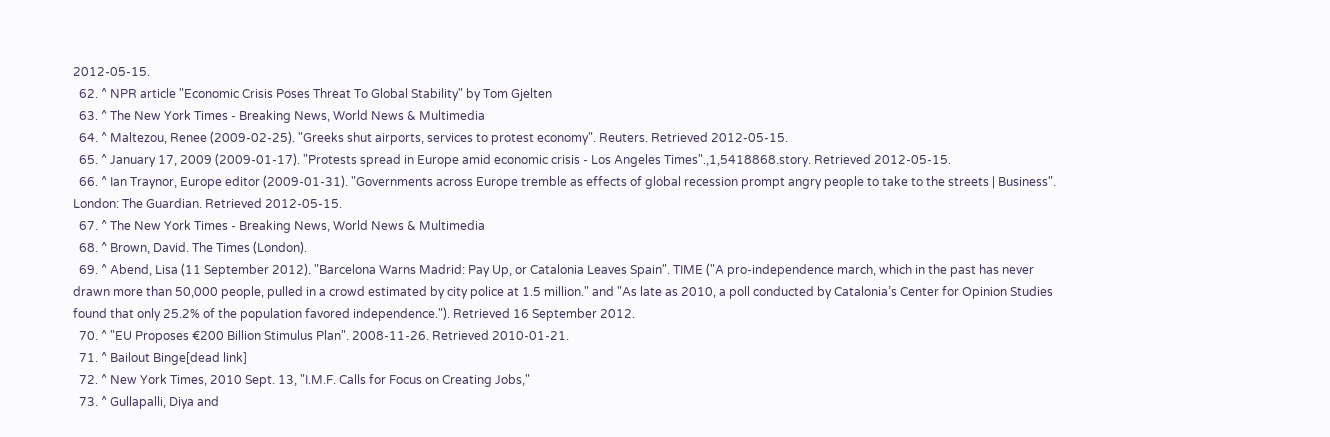2012-05-15.
  62. ^ NPR article "Economic Crisis Poses Threat To Global Stability" by Tom Gjelten
  63. ^ The New York Times - Breaking News, World News & Multimedia
  64. ^ Maltezou, Renee (2009-02-25). "Greeks shut airports, services to protest economy". Reuters. Retrieved 2012-05-15.
  65. ^ January 17, 2009 (2009-01-17). "Protests spread in Europe amid economic crisis - Los Angeles Times".,1,5418868.story. Retrieved 2012-05-15.
  66. ^ Ian Traynor, Europe editor (2009-01-31). "Governments across Europe tremble as effects of global recession prompt angry people to take to the streets | Business". London: The Guardian. Retrieved 2012-05-15.
  67. ^ The New York Times - Breaking News, World News & Multimedia
  68. ^ Brown, David. The Times (London).
  69. ^ Abend, Lisa (11 September 2012). "Barcelona Warns Madrid: Pay Up, or Catalonia Leaves Spain". TIME ("A pro-independence march, which in the past has never drawn more than 50,000 people, pulled in a crowd estimated by city police at 1.5 million." and "As late as 2010, a poll conducted by Catalonia’s Center for Opinion Studies found that only 25.2% of the population favored independence."). Retrieved 16 September 2012.
  70. ^ "EU Proposes €200 Billion Stimulus Plan". 2008-11-26. Retrieved 2010-01-21.
  71. ^ Bailout Binge[dead link]
  72. ^ New York Times, 2010 Sept. 13, "I.M.F. Calls for Focus on Creating Jobs,"
  73. ^ Gullapalli, Diya and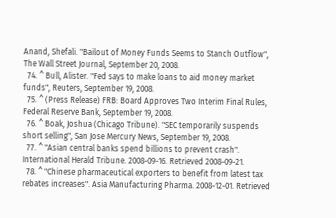Anand, Shefali. "Bailout of Money Funds Seems to Stanch Outflow", The Wall Street Journal, September 20, 2008.
  74. ^ Bull, Alister. "Fed says to make loans to aid money market funds", Reuters, September 19, 2008.
  75. ^ (Press Release) FRB: Board Approves Two Interim Final Rules, Federal Reserve Bank, September 19, 2008.
  76. ^ Boak, Joshua (Chicago Tribune). "SEC temporarily suspends short selling", San Jose Mercury News, September 19, 2008.
  77. ^ "Asian central banks spend billions to prevent crash". International Herald Tribune. 2008-09-16. Retrieved 2008-09-21.
  78. ^ "Chinese pharmaceutical exporters to benefit from latest tax rebates increases". Asia Manufacturing Pharma. 2008-12-01. Retrieved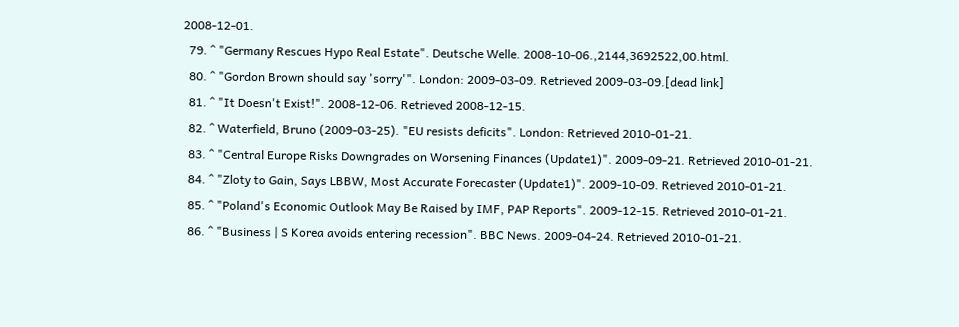2008-12-01.
  79. ^ "Germany Rescues Hypo Real Estate". Deutsche Welle. 2008-10-06.,2144,3692522,00.html.
  80. ^ "Gordon Brown should say 'sorry'". London: 2009-03-09. Retrieved 2009-03-09.[dead link]
  81. ^ "It Doesn't Exist!". 2008-12-06. Retrieved 2008-12-15.
  82. ^ Waterfield, Bruno (2009-03-25). "EU resists deficits". London: Retrieved 2010-01-21.
  83. ^ "Central Europe Risks Downgrades on Worsening Finances (Update1)". 2009-09-21. Retrieved 2010-01-21.
  84. ^ "Zloty to Gain, Says LBBW, Most Accurate Forecaster (Update1)". 2009-10-09. Retrieved 2010-01-21.
  85. ^ "Poland's Economic Outlook May Be Raised by IMF, PAP Reports". 2009-12-15. Retrieved 2010-01-21.
  86. ^ "Business | S Korea avoids entering recession". BBC News. 2009-04-24. Retrieved 2010-01-21.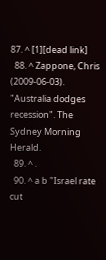87. ^ [1][dead link]
  88. ^ Zappone, Chris (2009-06-03). "Australia dodges recession". The Sydney Morning Herald.
  89. ^ .
  90. ^ a b "Israel rate cut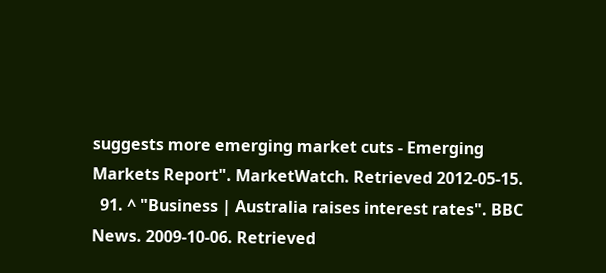suggests more emerging market cuts - Emerging Markets Report". MarketWatch. Retrieved 2012-05-15.
  91. ^ "Business | Australia raises interest rates". BBC News. 2009-10-06. Retrieved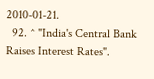2010-01-21.
  92. ^ "India's Central Bank Raises Interest Rates".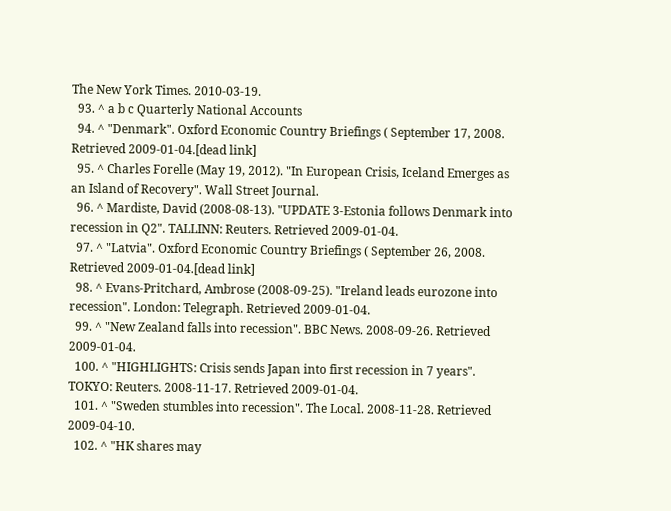The New York Times. 2010-03-19.
  93. ^ a b c Quarterly National Accounts
  94. ^ "Denmark". Oxford Economic Country Briefings ( September 17, 2008. Retrieved 2009-01-04.[dead link]
  95. ^ Charles Forelle (May 19, 2012). "In European Crisis, Iceland Emerges as an Island of Recovery". Wall Street Journal.
  96. ^ Mardiste, David (2008-08-13). "UPDATE 3-Estonia follows Denmark into recession in Q2". TALLINN: Reuters. Retrieved 2009-01-04.
  97. ^ "Latvia". Oxford Economic Country Briefings ( September 26, 2008. Retrieved 2009-01-04.[dead link]
  98. ^ Evans-Pritchard, Ambrose (2008-09-25). "Ireland leads eurozone into recession". London: Telegraph. Retrieved 2009-01-04.
  99. ^ "New Zealand falls into recession". BBC News. 2008-09-26. Retrieved 2009-01-04.
  100. ^ "HIGHLIGHTS: Crisis sends Japan into first recession in 7 years". TOKYO: Reuters. 2008-11-17. Retrieved 2009-01-04.
  101. ^ "Sweden stumbles into recession". The Local. 2008-11-28. Retrieved 2009-04-10.
  102. ^ "HK shares may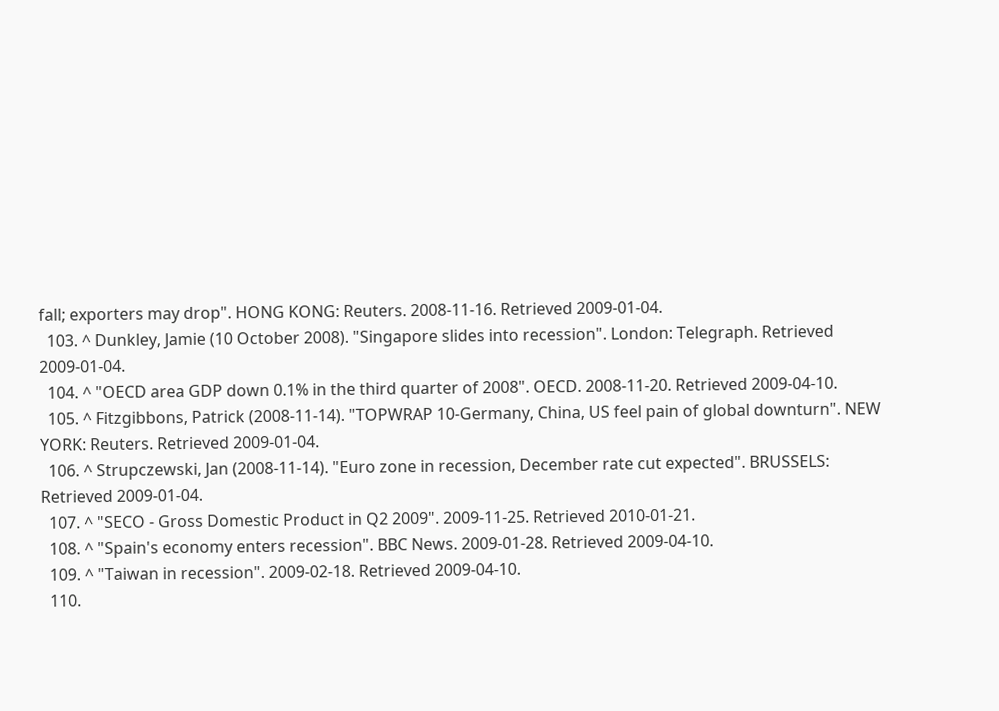fall; exporters may drop". HONG KONG: Reuters. 2008-11-16. Retrieved 2009-01-04.
  103. ^ Dunkley, Jamie (10 October 2008). "Singapore slides into recession". London: Telegraph. Retrieved 2009-01-04.
  104. ^ "OECD area GDP down 0.1% in the third quarter of 2008". OECD. 2008-11-20. Retrieved 2009-04-10.
  105. ^ Fitzgibbons, Patrick (2008-11-14). "TOPWRAP 10-Germany, China, US feel pain of global downturn". NEW YORK: Reuters. Retrieved 2009-01-04.
  106. ^ Strupczewski, Jan (2008-11-14). "Euro zone in recession, December rate cut expected". BRUSSELS: Retrieved 2009-01-04.
  107. ^ "SECO - Gross Domestic Product in Q2 2009". 2009-11-25. Retrieved 2010-01-21.
  108. ^ "Spain's economy enters recession". BBC News. 2009-01-28. Retrieved 2009-04-10.
  109. ^ "Taiwan in recession". 2009-02-18. Retrieved 2009-04-10.
  110.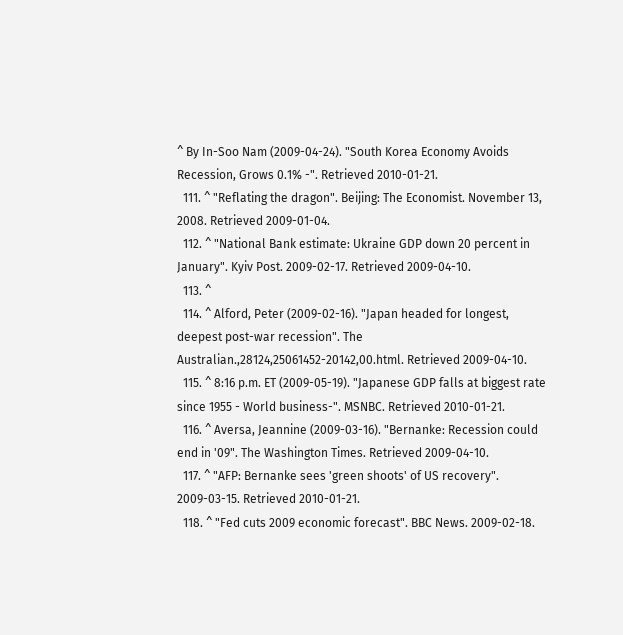^ By In-Soo Nam (2009-04-24). "South Korea Economy Avoids Recession, Grows 0.1% -". Retrieved 2010-01-21.
  111. ^ "Reflating the dragon". Beijing: The Economist. November 13, 2008. Retrieved 2009-01-04.
  112. ^ "National Bank estimate: Ukraine GDP down 20 percent in January". Kyiv Post. 2009-02-17. Retrieved 2009-04-10.
  113. ^
  114. ^ Alford, Peter (2009-02-16). "Japan headed for longest, deepest post-war recession". The Australian.,28124,25061452-20142,00.html. Retrieved 2009-04-10.
  115. ^ 8:16 p.m. ET (2009-05-19). "Japanese GDP falls at biggest rate since 1955 - World business-". MSNBC. Retrieved 2010-01-21.
  116. ^ Aversa, Jeannine (2009-03-16). "Bernanke: Recession could end in '09". The Washington Times. Retrieved 2009-04-10.
  117. ^ "AFP: Bernanke sees 'green shoots' of US recovery". 2009-03-15. Retrieved 2010-01-21.
  118. ^ "Fed cuts 2009 economic forecast". BBC News. 2009-02-18.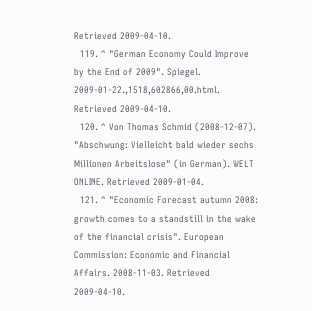Retrieved 2009-04-10.
  119. ^ "German Economy Could Improve by the End of 2009". Spiegel. 2009-01-22.,1518,602866,00.html. Retrieved 2009-04-10.
  120. ^ Von Thomas Schmid (2008-12-07). "Abschwung: Vielleicht bald wieder sechs Millionen Arbeitslose" (in German). WELT ONLINE. Retrieved 2009-01-04.
  121. ^ "Economic Forecast autumn 2008: growth comes to a standstill in the wake of the financial crisis". European Commission: Economic and Financial Affairs. 2008-11-03. Retrieved 2009-04-10.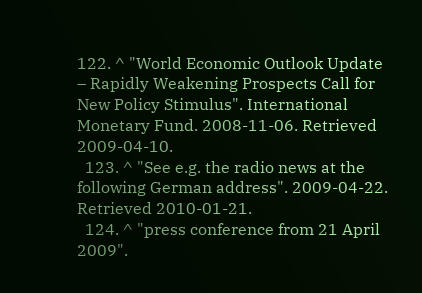122. ^ "World Economic Outlook Update – Rapidly Weakening Prospects Call for New Policy Stimulus". International Monetary Fund. 2008-11-06. Retrieved 2009-04-10.
  123. ^ "See e.g. the radio news at the following German address". 2009-04-22. Retrieved 2010-01-21.
  124. ^ "press conference from 21 April 2009".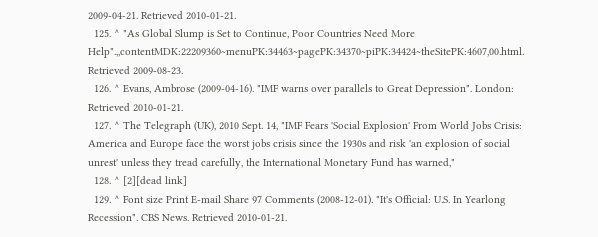2009-04-21. Retrieved 2010-01-21.
  125. ^ "As Global Slump is Set to Continue, Poor Countries Need More Help".,,contentMDK:22209360~menuPK:34463~pagePK:34370~piPK:34424~theSitePK:4607,00.html. Retrieved 2009-08-23.
  126. ^ Evans, Ambrose (2009-04-16). "IMF warns over parallels to Great Depression". London: Retrieved 2010-01-21.
  127. ^ The Telegraph (UK), 2010 Sept. 14, "IMF Fears 'Social Explosion' From World Jobs Crisis: America and Europe face the worst jobs crisis since the 1930s and risk 'an explosion of social unrest' unless they tread carefully, the International Monetary Fund has warned,"
  128. ^ [2][dead link]
  129. ^ Font size Print E-mail Share 97 Comments (2008-12-01). "It's Official: U.S. In Yearlong Recession". CBS News. Retrieved 2010-01-21.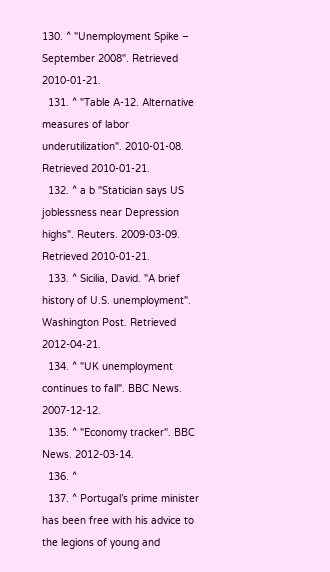130. ^ "Unemployment Spike – September 2008". Retrieved 2010-01-21.
  131. ^ "Table A-12. Alternative measures of labor underutilization". 2010-01-08. Retrieved 2010-01-21.
  132. ^ a b "Statician says US joblessness near Depression highs". Reuters. 2009-03-09. Retrieved 2010-01-21.
  133. ^ Sicilia, David. "A brief history of U.S. unemployment". Washington Post. Retrieved 2012-04-21.
  134. ^ "UK unemployment continues to fall". BBC News. 2007-12-12.
  135. ^ "Economy tracker". BBC News. 2012-03-14.
  136. ^
  137. ^ Portugal’s prime minister has been free with his advice to the legions of young and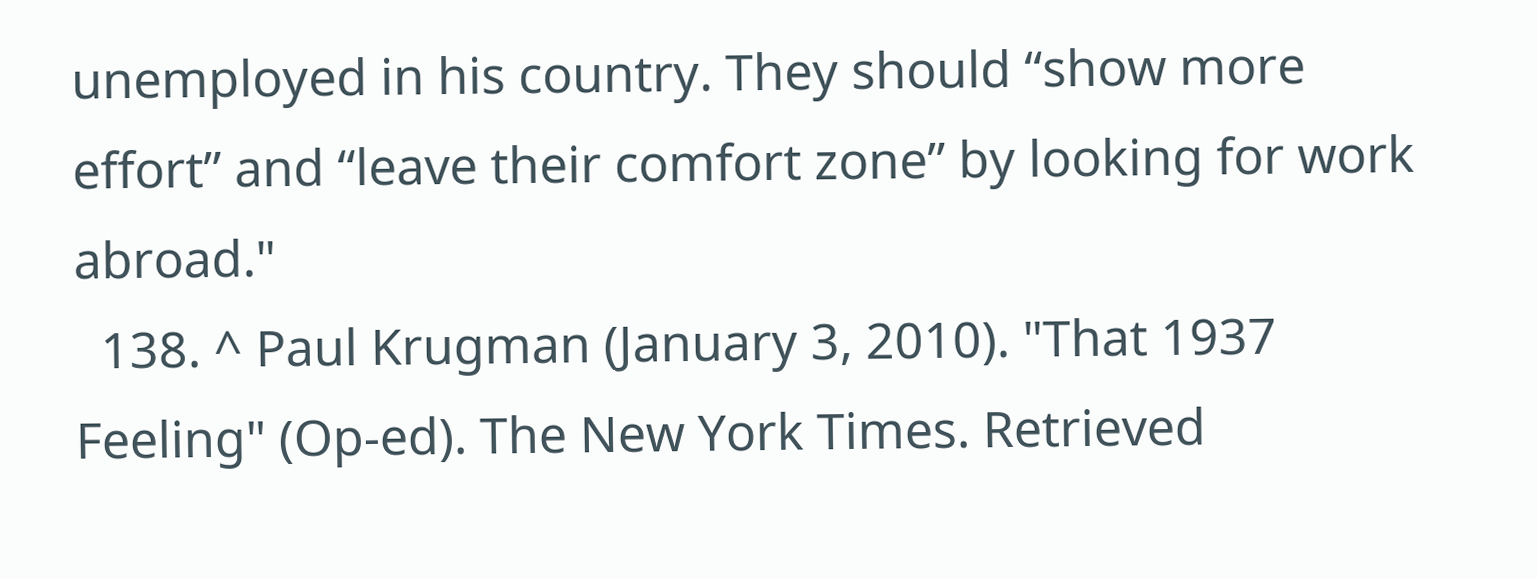unemployed in his country. They should “show more effort” and “leave their comfort zone” by looking for work abroad."
  138. ^ Paul Krugman (January 3, 2010). "That 1937 Feeling" (Op-ed). The New York Times. Retrieved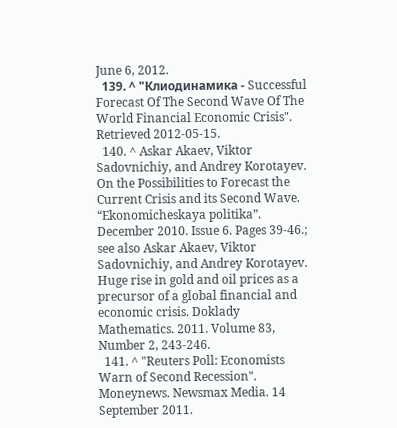June 6, 2012.
  139. ^ "Клиодинамика - Successful Forecast Of The Second Wave Of The World Financial Economic Crisis". Retrieved 2012-05-15.
  140. ^ Askar Akaev, Viktor Sadovnichiy, and Andrey Korotayev. On the Possibilities to Forecast the Current Crisis and its Second Wave. “Ekonomicheskaya politika”. December 2010. Issue 6. Pages 39-46.; see also Askar Akaev, Viktor Sadovnichiy, and Andrey Korotayev. Huge rise in gold and oil prices as a precursor of a global financial and economic crisis. Doklady Mathematics. 2011. Volume 83, Number 2, 243-246.
  141. ^ "Reuters Poll: Economists Warn of Second Recession". Moneynews. Newsmax Media. 14 September 2011.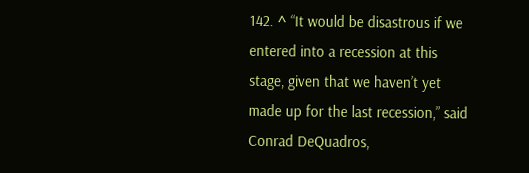142. ^ “It would be disastrous if we entered into a recession at this stage, given that we haven’t yet made up for the last recession,” said Conrad DeQuadros,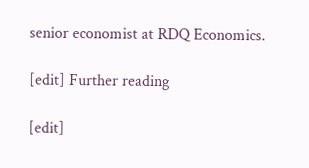senior economist at RDQ Economics.

[edit] Further reading

[edit]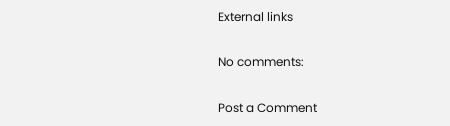External links

No comments:

Post a Comment